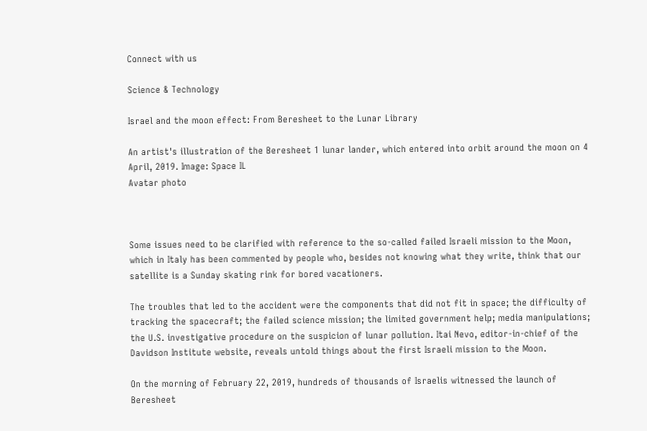Connect with us

Science & Technology

Israel and the moon effect: From Beresheet to the Lunar Library

An artist's illustration of the Beresheet 1 lunar lander, which entered into orbit around the moon on 4 April, 2019. Image: Space IL
Avatar photo



Some issues need to be clarified with reference to the so-called failed Israeli mission to the Moon, which in Italy has been commented by people who, besides not knowing what they write, think that our satellite is a Sunday skating rink for bored vacationers.

The troubles that led to the accident were the components that did not fit in space; the difficulty of tracking the spacecraft; the failed science mission; the limited government help; media manipulations; the U.S. investigative procedure on the suspicion of lunar pollution. Itai Nevo, editor-in-chief of the Davidson Institute website, reveals untold things about the first Israeli mission to the Moon.

On the morning of February 22, 2019, hundreds of thousands of Israelis witnessed the launch of Beresheet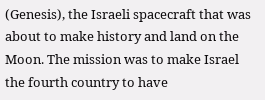(Genesis), the Israeli spacecraft that was about to make history and land on the Moon. The mission was to make Israel the fourth country to have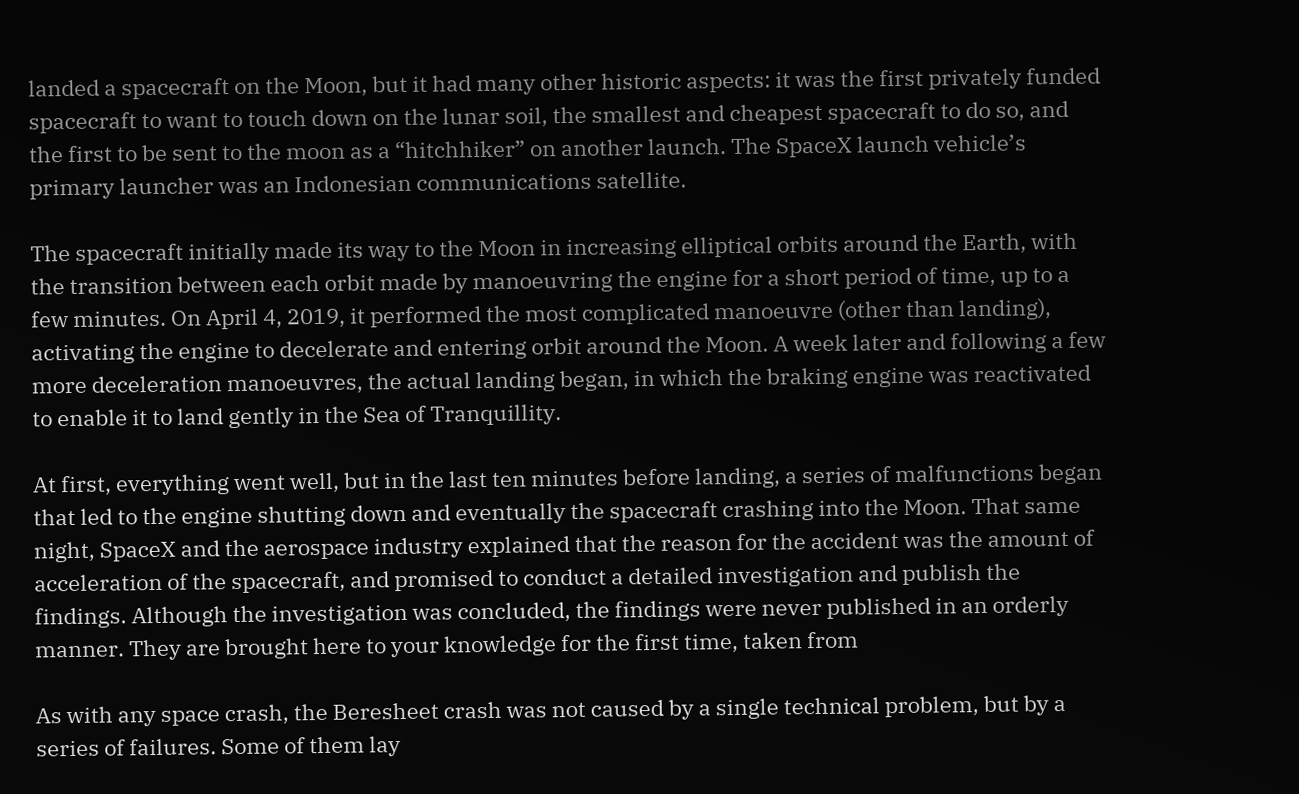landed a spacecraft on the Moon, but it had many other historic aspects: it was the first privately funded spacecraft to want to touch down on the lunar soil, the smallest and cheapest spacecraft to do so, and the first to be sent to the moon as a “hitchhiker” on another launch. The SpaceX launch vehicle’s primary launcher was an Indonesian communications satellite.

The spacecraft initially made its way to the Moon in increasing elliptical orbits around the Earth, with the transition between each orbit made by manoeuvring the engine for a short period of time, up to a few minutes. On April 4, 2019, it performed the most complicated manoeuvre (other than landing), activating the engine to decelerate and entering orbit around the Moon. A week later and following a few more deceleration manoeuvres, the actual landing began, in which the braking engine was reactivated to enable it to land gently in the Sea of Tranquillity.

At first, everything went well, but in the last ten minutes before landing, a series of malfunctions began that led to the engine shutting down and eventually the spacecraft crashing into the Moon. That same night, SpaceX and the aerospace industry explained that the reason for the accident was the amount of acceleration of the spacecraft, and promised to conduct a detailed investigation and publish the findings. Although the investigation was concluded, the findings were never published in an orderly manner. They are brought here to your knowledge for the first time, taken from

As with any space crash, the Beresheet crash was not caused by a single technical problem, but by a series of failures. Some of them lay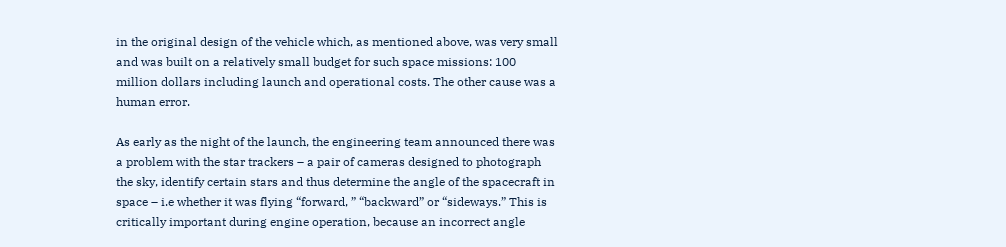in the original design of the vehicle which, as mentioned above, was very small and was built on a relatively small budget for such space missions: 100 million dollars including launch and operational costs. The other cause was a human error.

As early as the night of the launch, the engineering team announced there was a problem with the star trackers – a pair of cameras designed to photograph the sky, identify certain stars and thus determine the angle of the spacecraft in space – i.e whether it was flying “forward, ” “backward” or “sideways.” This is critically important during engine operation, because an incorrect angle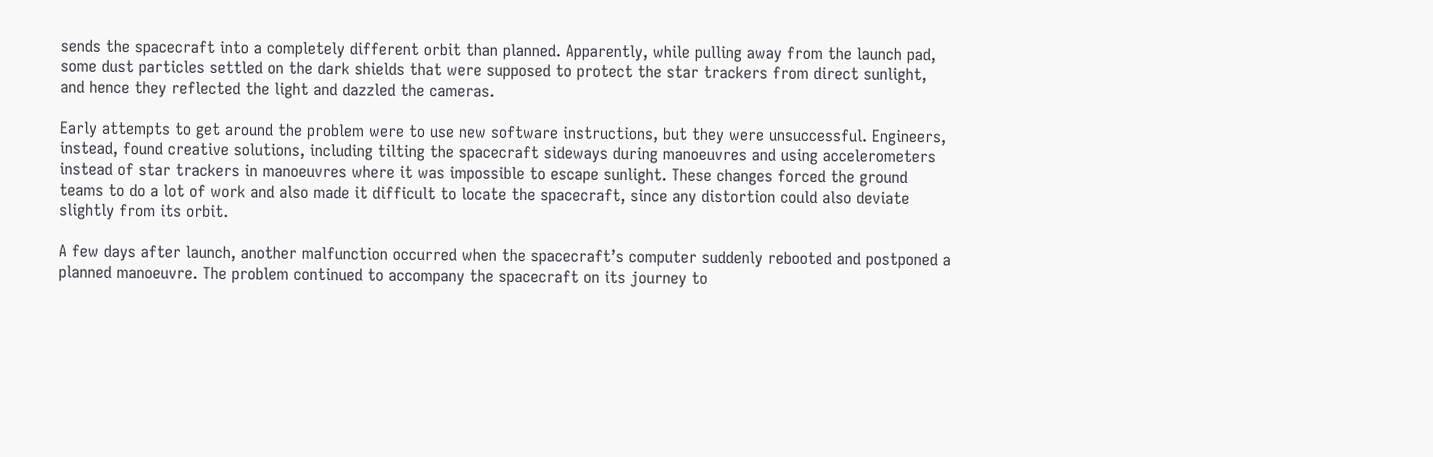sends the spacecraft into a completely different orbit than planned. Apparently, while pulling away from the launch pad, some dust particles settled on the dark shields that were supposed to protect the star trackers from direct sunlight, and hence they reflected the light and dazzled the cameras.

Early attempts to get around the problem were to use new software instructions, but they were unsuccessful. Engineers, instead, found creative solutions, including tilting the spacecraft sideways during manoeuvres and using accelerometers instead of star trackers in manoeuvres where it was impossible to escape sunlight. These changes forced the ground teams to do a lot of work and also made it difficult to locate the spacecraft, since any distortion could also deviate slightly from its orbit.

A few days after launch, another malfunction occurred when the spacecraft’s computer suddenly rebooted and postponed a planned manoeuvre. The problem continued to accompany the spacecraft on its journey to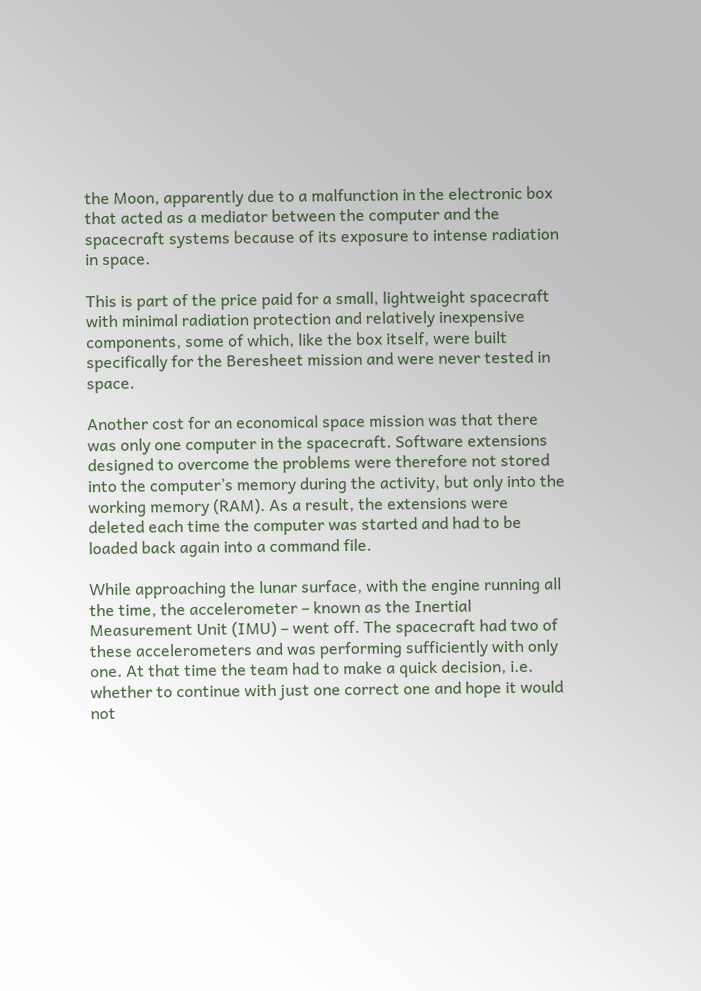the Moon, apparently due to a malfunction in the electronic box that acted as a mediator between the computer and the spacecraft systems because of its exposure to intense radiation in space.

This is part of the price paid for a small, lightweight spacecraft with minimal radiation protection and relatively inexpensive components, some of which, like the box itself, were built specifically for the Beresheet mission and were never tested in space.

Another cost for an economical space mission was that there was only one computer in the spacecraft. Software extensions designed to overcome the problems were therefore not stored into the computer’s memory during the activity, but only into the working memory (RAM). As a result, the extensions were deleted each time the computer was started and had to be loaded back again into a command file.

While approaching the lunar surface, with the engine running all the time, the accelerometer – known as the Inertial Measurement Unit (IMU) – went off. The spacecraft had two of these accelerometers and was performing sufficiently with only one. At that time the team had to make a quick decision, i.e. whether to continue with just one correct one and hope it would not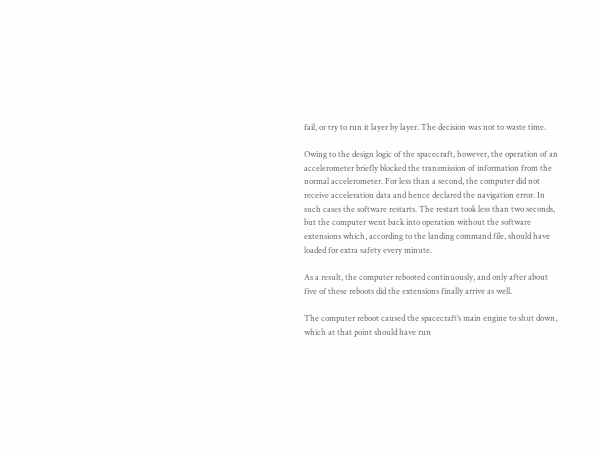fail, or try to run it layer by layer. The decision was not to waste time.

Owing to the design logic of the spacecraft, however, the operation of an accelerometer briefly blocked the transmission of information from the normal accelerometer. For less than a second, the computer did not receive acceleration data and hence declared the navigation error. In such cases the software restarts. The restart took less than two seconds, but the computer went back into operation without the software extensions which, according to the landing command file, should have loaded for extra safety every minute.

As a result, the computer rebooted continuously, and only after about five of these reboots did the extensions finally arrive as well.

The computer reboot caused the spacecraft’s main engine to shut down, which at that point should have run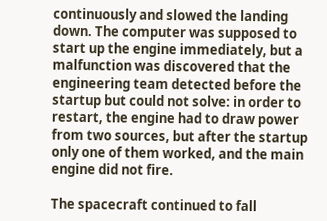continuously and slowed the landing down. The computer was supposed to start up the engine immediately, but a malfunction was discovered that the engineering team detected before the startup but could not solve: in order to restart, the engine had to draw power from two sources, but after the startup only one of them worked, and the main engine did not fire.

The spacecraft continued to fall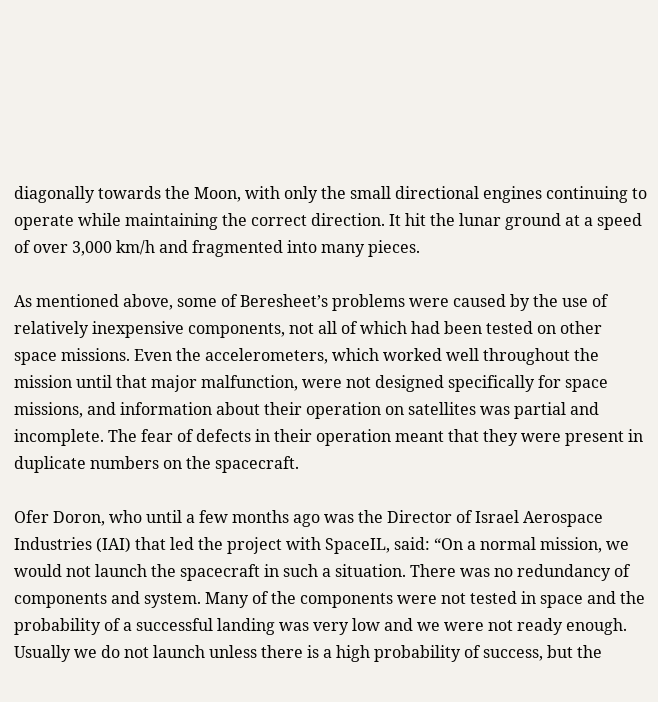diagonally towards the Moon, with only the small directional engines continuing to operate while maintaining the correct direction. It hit the lunar ground at a speed of over 3,000 km/h and fragmented into many pieces.

As mentioned above, some of Beresheet’s problems were caused by the use of relatively inexpensive components, not all of which had been tested on other space missions. Even the accelerometers, which worked well throughout the mission until that major malfunction, were not designed specifically for space missions, and information about their operation on satellites was partial and incomplete. The fear of defects in their operation meant that they were present in duplicate numbers on the spacecraft.

Ofer Doron, who until a few months ago was the Director of Israel Aerospace Industries (IAI) that led the project with SpaceIL, said: “On a normal mission, we would not launch the spacecraft in such a situation. There was no redundancy of components and system. Many of the components were not tested in space and the probability of a successful landing was very low and we were not ready enough. Usually we do not launch unless there is a high probability of success, but the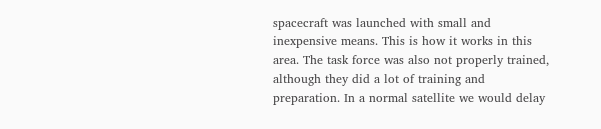spacecraft was launched with small and inexpensive means. This is how it works in this area. The task force was also not properly trained, although they did a lot of training and preparation. In a normal satellite we would delay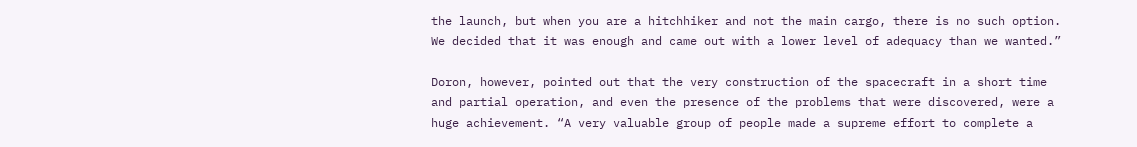the launch, but when you are a hitchhiker and not the main cargo, there is no such option. We decided that it was enough and came out with a lower level of adequacy than we wanted.”

Doron, however, pointed out that the very construction of the spacecraft in a short time and partial operation, and even the presence of the problems that were discovered, were a huge achievement. “A very valuable group of people made a supreme effort to complete a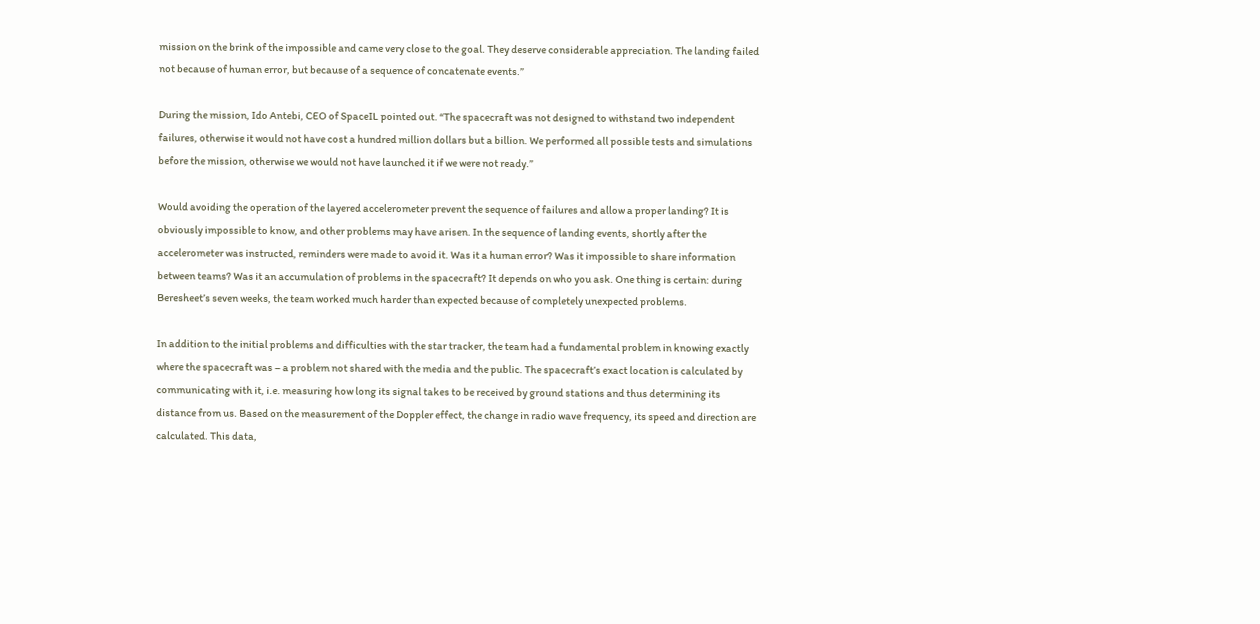mission on the brink of the impossible and came very close to the goal. They deserve considerable appreciation. The landing failed not because of human error, but because of a sequence of concatenate events.”

During the mission, Ido Antebi, CEO of SpaceIL pointed out. “The spacecraft was not designed to withstand two independent failures, otherwise it would not have cost a hundred million dollars but a billion. We performed all possible tests and simulations before the mission, otherwise we would not have launched it if we were not ready.”

Would avoiding the operation of the layered accelerometer prevent the sequence of failures and allow a proper landing? It is obviously impossible to know, and other problems may have arisen. In the sequence of landing events, shortly after the accelerometer was instructed, reminders were made to avoid it. Was it a human error? Was it impossible to share information between teams? Was it an accumulation of problems in the spacecraft? It depends on who you ask. One thing is certain: during Beresheet’s seven weeks, the team worked much harder than expected because of completely unexpected problems.

In addition to the initial problems and difficulties with the star tracker, the team had a fundamental problem in knowing exactly where the spacecraft was – a problem not shared with the media and the public. The spacecraft’s exact location is calculated by communicating with it, i.e. measuring how long its signal takes to be received by ground stations and thus determining its distance from us. Based on the measurement of the Doppler effect, the change in radio wave frequency, its speed and direction are calculated. This data,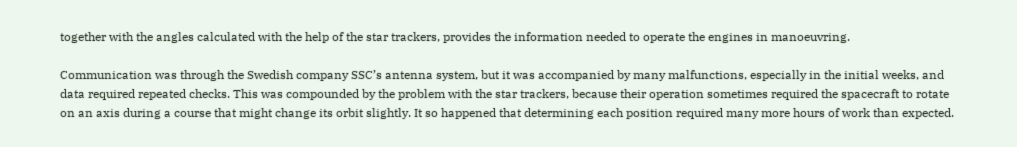together with the angles calculated with the help of the star trackers, provides the information needed to operate the engines in manoeuvring.

Communication was through the Swedish company SSC’s antenna system, but it was accompanied by many malfunctions, especially in the initial weeks, and data required repeated checks. This was compounded by the problem with the star trackers, because their operation sometimes required the spacecraft to rotate on an axis during a course that might change its orbit slightly. It so happened that determining each position required many more hours of work than expected.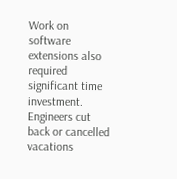Work on software extensions also required significant time investment. Engineers cut back or cancelled vacations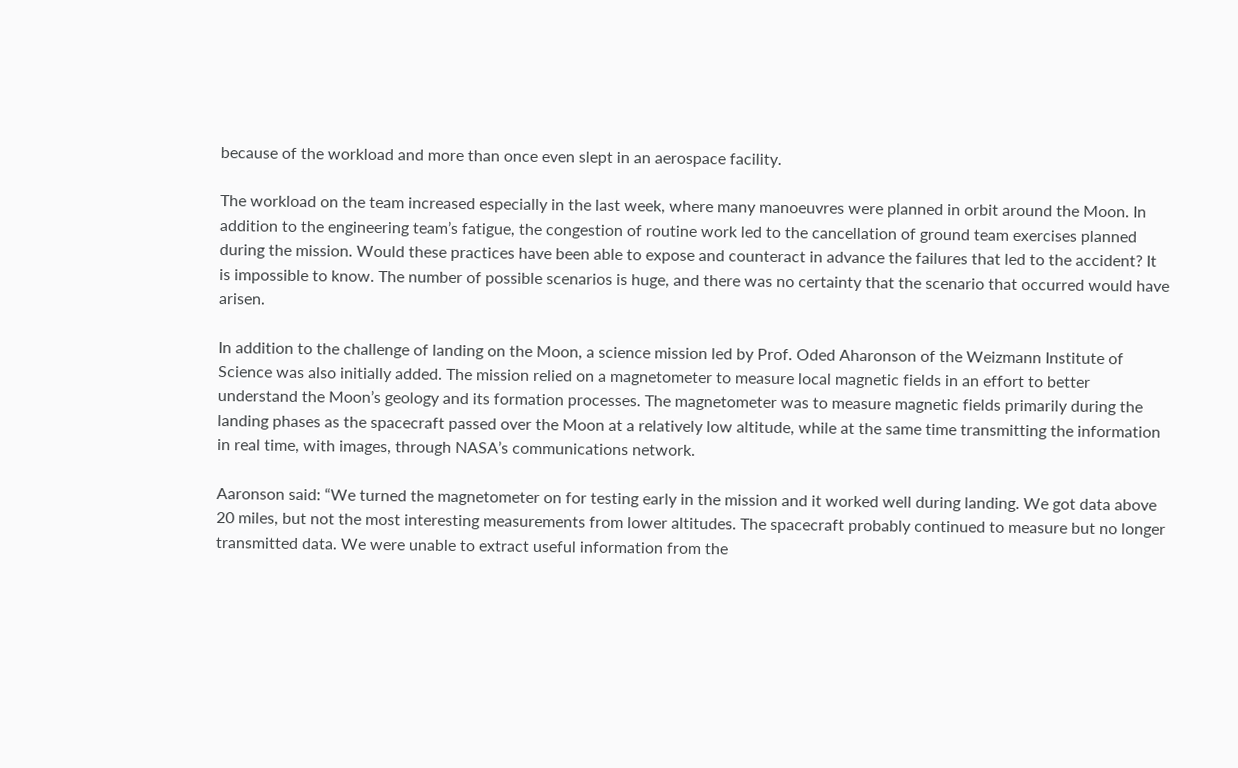because of the workload and more than once even slept in an aerospace facility.

The workload on the team increased especially in the last week, where many manoeuvres were planned in orbit around the Moon. In addition to the engineering team’s fatigue, the congestion of routine work led to the cancellation of ground team exercises planned during the mission. Would these practices have been able to expose and counteract in advance the failures that led to the accident? It is impossible to know. The number of possible scenarios is huge, and there was no certainty that the scenario that occurred would have arisen.

In addition to the challenge of landing on the Moon, a science mission led by Prof. Oded Aharonson of the Weizmann Institute of Science was also initially added. The mission relied on a magnetometer to measure local magnetic fields in an effort to better understand the Moon’s geology and its formation processes. The magnetometer was to measure magnetic fields primarily during the landing phases as the spacecraft passed over the Moon at a relatively low altitude, while at the same time transmitting the information in real time, with images, through NASA’s communications network.

Aaronson said: “We turned the magnetometer on for testing early in the mission and it worked well during landing. We got data above 20 miles, but not the most interesting measurements from lower altitudes. The spacecraft probably continued to measure but no longer transmitted data. We were unable to extract useful information from the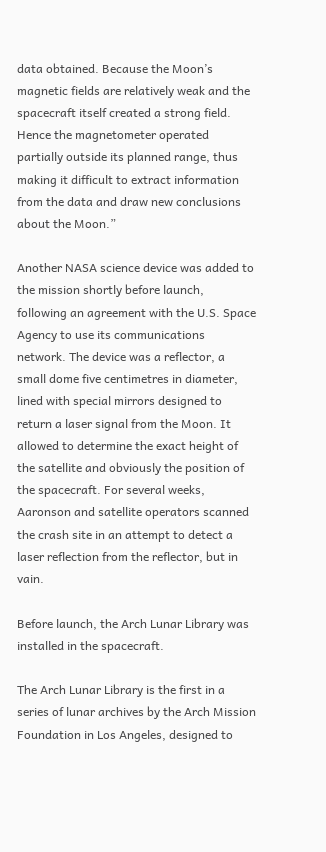data obtained. Because the Moon’s magnetic fields are relatively weak and the spacecraft itself created a strong field. Hence the magnetometer operated partially outside its planned range, thus making it difficult to extract information from the data and draw new conclusions about the Moon.”

Another NASA science device was added to the mission shortly before launch, following an agreement with the U.S. Space Agency to use its communications network. The device was a reflector, a small dome five centimetres in diameter, lined with special mirrors designed to return a laser signal from the Moon. It allowed to determine the exact height of the satellite and obviously the position of the spacecraft. For several weeks, Aaronson and satellite operators scanned the crash site in an attempt to detect a laser reflection from the reflector, but in vain.

Before launch, the Arch Lunar Library was installed in the spacecraft.

The Arch Lunar Library is the first in a series of lunar archives by the Arch Mission Foundation in Los Angeles, designed to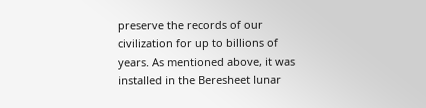preserve the records of our civilization for up to billions of years. As mentioned above, it was installed in the Beresheet lunar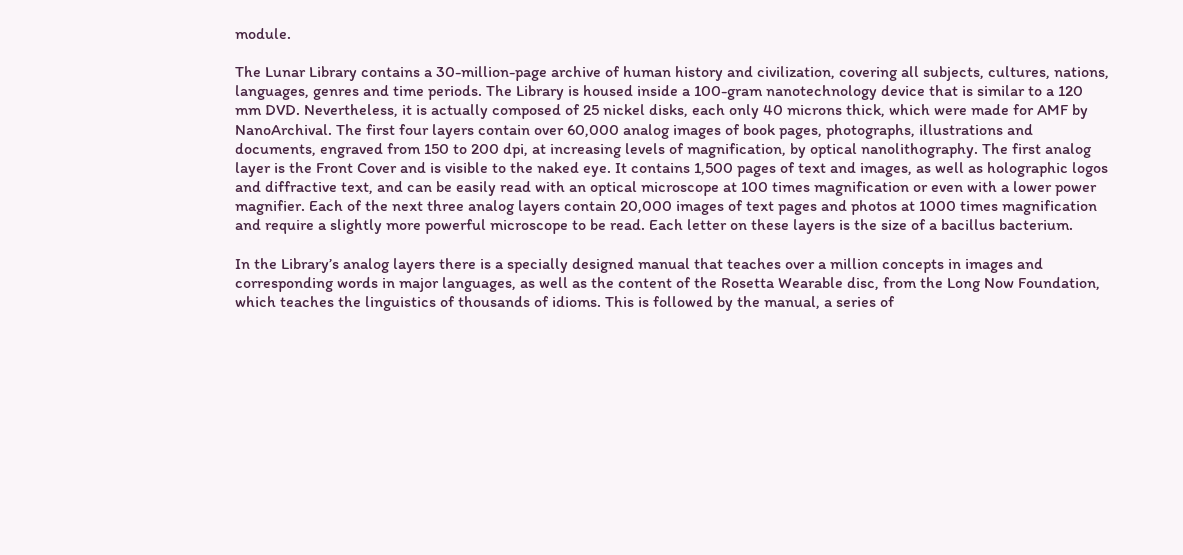module.

The Lunar Library contains a 30-million-page archive of human history and civilization, covering all subjects, cultures, nations, languages, genres and time periods. The Library is housed inside a 100-gram nanotechnology device that is similar to a 120 mm DVD. Nevertheless, it is actually composed of 25 nickel disks, each only 40 microns thick, which were made for AMF by NanoArchival. The first four layers contain over 60,000 analog images of book pages, photographs, illustrations and documents, engraved from 150 to 200 dpi, at increasing levels of magnification, by optical nanolithography. The first analog layer is the Front Cover and is visible to the naked eye. It contains 1,500 pages of text and images, as well as holographic logos and diffractive text, and can be easily read with an optical microscope at 100 times magnification or even with a lower power magnifier. Each of the next three analog layers contain 20,000 images of text pages and photos at 1000 times magnification and require a slightly more powerful microscope to be read. Each letter on these layers is the size of a bacillus bacterium.

In the Library’s analog layers there is a specially designed manual that teaches over a million concepts in images and corresponding words in major languages, as well as the content of the Rosetta Wearable disc, from the Long Now Foundation, which teaches the linguistics of thousands of idioms. This is followed by the manual, a series of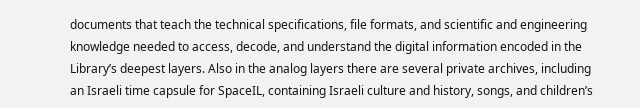documents that teach the technical specifications, file formats, and scientific and engineering knowledge needed to access, decode, and understand the digital information encoded in the Library’s deepest layers. Also in the analog layers there are several private archives, including an Israeli time capsule for SpaceIL, containing Israeli culture and history, songs, and children’s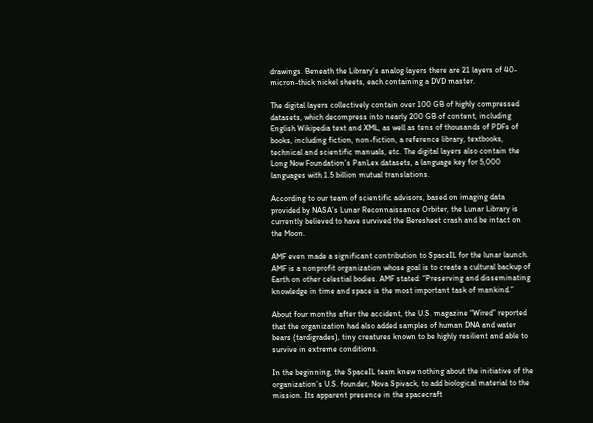drawings. Beneath the Library’s analog layers there are 21 layers of 40-micron-thick nickel sheets, each containing a DVD master.

The digital layers collectively contain over 100 GB of highly compressed datasets, which decompress into nearly 200 GB of content, including English Wikipedia text and XML, as well as tens of thousands of PDFs of books, including fiction, non-fiction, a reference library, textbooks, technical and scientific manuals, etc. The digital layers also contain the Long Now Foundation’s PanLex datasets, a language key for 5,000 languages with 1.5 billion mutual translations.

According to our team of scientific advisors, based on imaging data provided by NASA’s Lunar Reconnaissance Orbiter, the Lunar Library is currently believed to have survived the Beresheet crash and be intact on the Moon.

AMF even made a significant contribution to SpaceIL for the lunar launch. AMF is a nonprofit organization whose goal is to create a cultural backup of Earth on other celestial bodies. AMF stated: “Preserving and disseminating knowledge in time and space is the most important task of mankind.”

About four months after the accident, the U.S. magazine “Wired” reported that the organization had also added samples of human DNA and water bears (tardigrades), tiny creatures known to be highly resilient and able to survive in extreme conditions.

In the beginning, the SpaceIL team knew nothing about the initiative of the organization’s U.S. founder, Nova Spivack, to add biological material to the mission. Its apparent presence in the spacecraft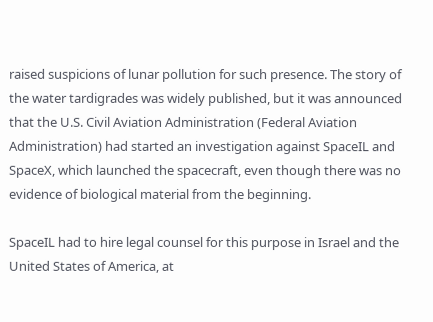raised suspicions of lunar pollution for such presence. The story of the water tardigrades was widely published, but it was announced that the U.S. Civil Aviation Administration (Federal Aviation Administration) had started an investigation against SpaceIL and SpaceX, which launched the spacecraft, even though there was no evidence of biological material from the beginning.

SpaceIL had to hire legal counsel for this purpose in Israel and the United States of America, at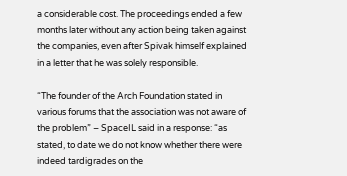a considerable cost. The proceedings ended a few months later without any action being taken against the companies, even after Spivak himself explained in a letter that he was solely responsible.

“The founder of the Arch Foundation stated in various forums that the association was not aware of the problem” – SpaceIL said in a response: “as stated, to date we do not know whether there were indeed tardigrades on the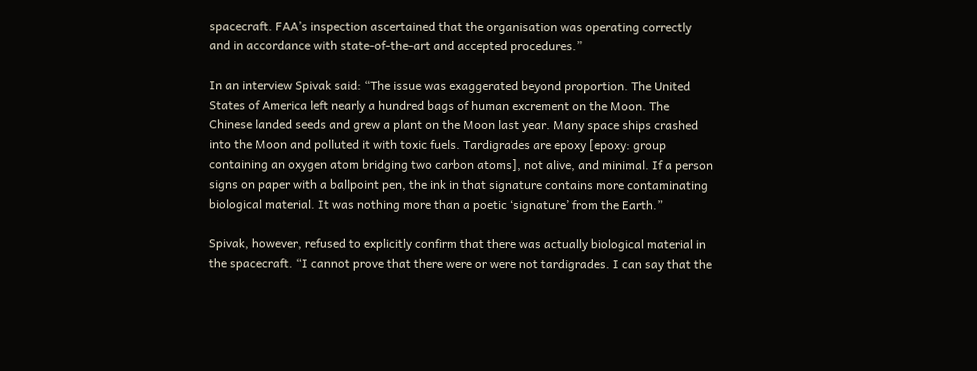spacecraft. FAA’s inspection ascertained that the organisation was operating correctly and in accordance with state-of-the-art and accepted procedures.”

In an interview Spivak said: “The issue was exaggerated beyond proportion. The United States of America left nearly a hundred bags of human excrement on the Moon. The Chinese landed seeds and grew a plant on the Moon last year. Many space ships crashed into the Moon and polluted it with toxic fuels. Tardigrades are epoxy [epoxy: group containing an oxygen atom bridging two carbon atoms], not alive, and minimal. If a person signs on paper with a ballpoint pen, the ink in that signature contains more contaminating biological material. It was nothing more than a poetic ‘signature’ from the Earth.”

Spivak, however, refused to explicitly confirm that there was actually biological material in the spacecraft. “I cannot prove that there were or were not tardigrades. I can say that the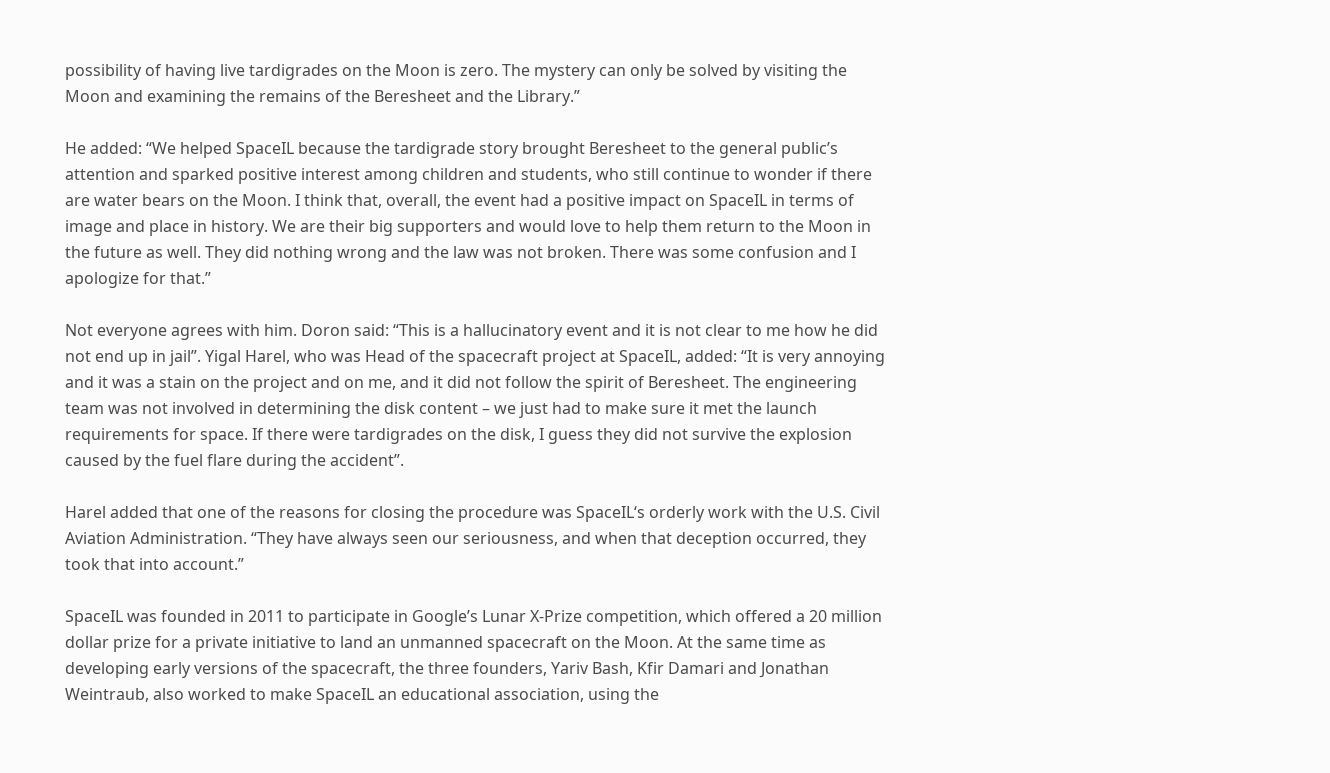possibility of having live tardigrades on the Moon is zero. The mystery can only be solved by visiting the Moon and examining the remains of the Beresheet and the Library.”

He added: “We helped SpaceIL because the tardigrade story brought Beresheet to the general public’s attention and sparked positive interest among children and students, who still continue to wonder if there are water bears on the Moon. I think that, overall, the event had a positive impact on SpaceIL in terms of image and place in history. We are their big supporters and would love to help them return to the Moon in the future as well. They did nothing wrong and the law was not broken. There was some confusion and I apologize for that.”

Not everyone agrees with him. Doron said: “This is a hallucinatory event and it is not clear to me how he did not end up in jail”. Yigal Harel, who was Head of the spacecraft project at SpaceIL, added: “It is very annoying and it was a stain on the project and on me, and it did not follow the spirit of Beresheet. The engineering team was not involved in determining the disk content – we just had to make sure it met the launch requirements for space. If there were tardigrades on the disk, I guess they did not survive the explosion caused by the fuel flare during the accident”.

Harel added that one of the reasons for closing the procedure was SpaceIL‘s orderly work with the U.S. Civil Aviation Administration. “They have always seen our seriousness, and when that deception occurred, they took that into account.”

SpaceIL was founded in 2011 to participate in Google’s Lunar X-Prize competition, which offered a 20 million dollar prize for a private initiative to land an unmanned spacecraft on the Moon. At the same time as developing early versions of the spacecraft, the three founders, Yariv Bash, Kfir Damari and Jonathan Weintraub, also worked to make SpaceIL an educational association, using the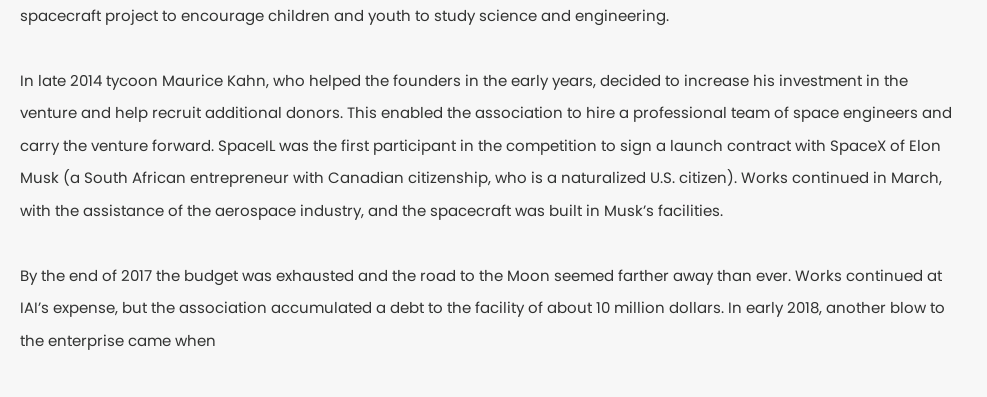spacecraft project to encourage children and youth to study science and engineering.

In late 2014 tycoon Maurice Kahn, who helped the founders in the early years, decided to increase his investment in the venture and help recruit additional donors. This enabled the association to hire a professional team of space engineers and carry the venture forward. SpaceIL was the first participant in the competition to sign a launch contract with SpaceX of Elon Musk (a South African entrepreneur with Canadian citizenship, who is a naturalized U.S. citizen). Works continued in March, with the assistance of the aerospace industry, and the spacecraft was built in Musk’s facilities.

By the end of 2017 the budget was exhausted and the road to the Moon seemed farther away than ever. Works continued at IAI’s expense, but the association accumulated a debt to the facility of about 10 million dollars. In early 2018, another blow to the enterprise came when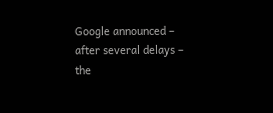Google announced – after several delays – the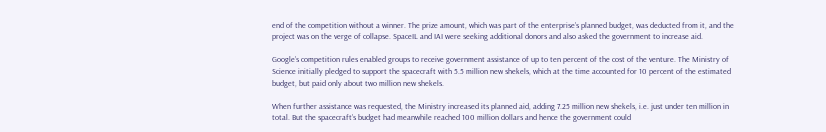end of the competition without a winner. The prize amount, which was part of the enterprise’s planned budget, was deducted from it, and the project was on the verge of collapse. SpaceIL and IAI were seeking additional donors and also asked the government to increase aid.

Google’s competition rules enabled groups to receive government assistance of up to ten percent of the cost of the venture. The Ministry of Science initially pledged to support the spacecraft with 5.5 million new shekels, which at the time accounted for 10 percent of the estimated budget, but paid only about two million new shekels.

When further assistance was requested, the Ministry increased its planned aid, adding 7.25 million new shekels, i.e. just under ten million in total. But the spacecraft’s budget had meanwhile reached 100 million dollars and hence the government could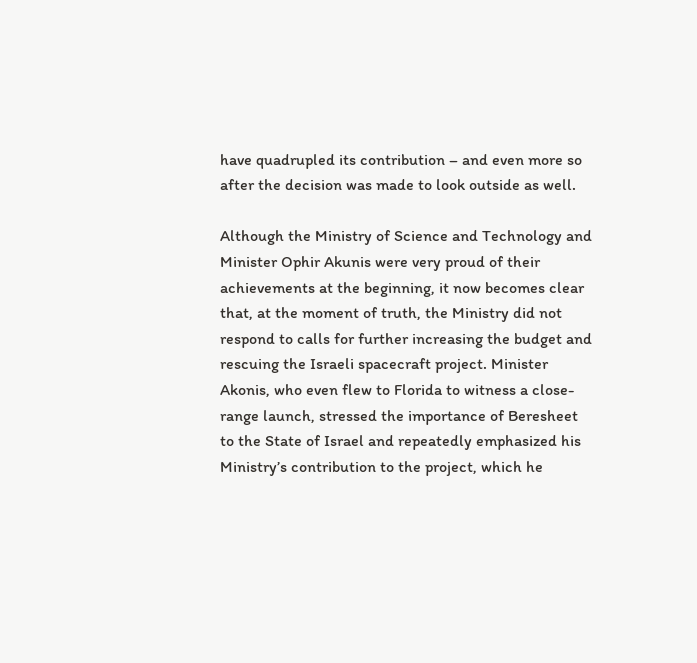have quadrupled its contribution – and even more so after the decision was made to look outside as well.

Although the Ministry of Science and Technology and Minister Ophir Akunis were very proud of their achievements at the beginning, it now becomes clear that, at the moment of truth, the Ministry did not respond to calls for further increasing the budget and rescuing the Israeli spacecraft project. Minister Akonis, who even flew to Florida to witness a close-range launch, stressed the importance of Beresheet to the State of Israel and repeatedly emphasized his Ministry’s contribution to the project, which he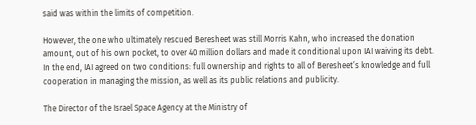said was within the limits of competition.

However, the one who ultimately rescued Beresheet was still Morris Kahn, who increased the donation amount, out of his own pocket, to over 40 million dollars and made it conditional upon IAI waiving its debt. In the end, IAI agreed on two conditions: full ownership and rights to all of Beresheet’s knowledge and full cooperation in managing the mission, as well as its public relations and publicity.

The Director of the Israel Space Agency at the Ministry of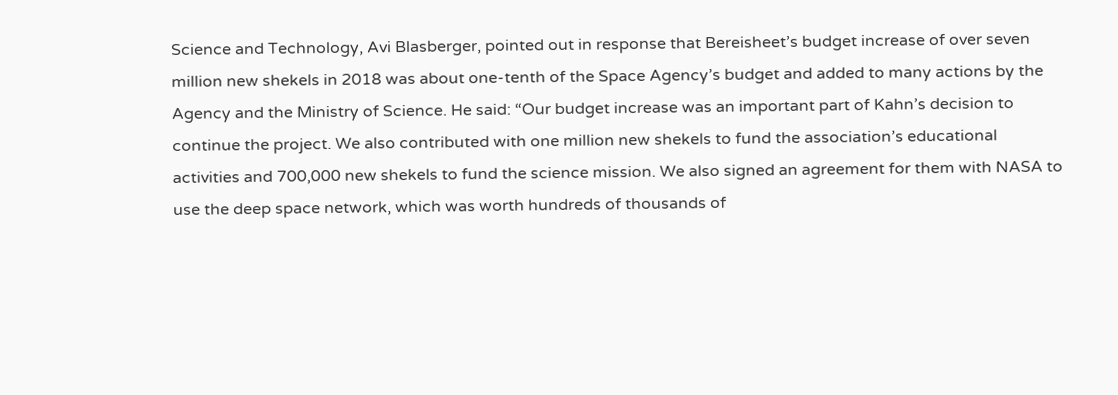Science and Technology, Avi Blasberger, pointed out in response that Bereisheet’s budget increase of over seven million new shekels in 2018 was about one-tenth of the Space Agency’s budget and added to many actions by the Agency and the Ministry of Science. He said: “Our budget increase was an important part of Kahn’s decision to continue the project. We also contributed with one million new shekels to fund the association’s educational activities and 700,000 new shekels to fund the science mission. We also signed an agreement for them with NASA to use the deep space network, which was worth hundreds of thousands of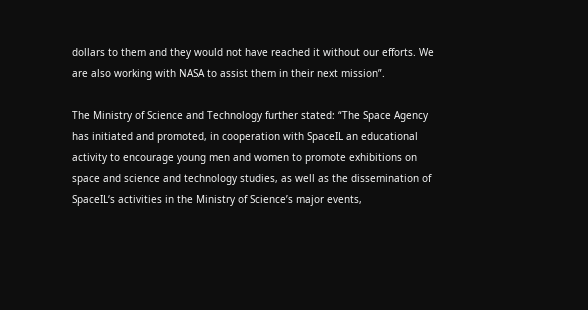dollars to them and they would not have reached it without our efforts. We are also working with NASA to assist them in their next mission”.

The Ministry of Science and Technology further stated: “The Space Agency has initiated and promoted, in cooperation with SpaceIL an educational activity to encourage young men and women to promote exhibitions on space and science and technology studies, as well as the dissemination of SpaceIL‘s activities in the Ministry of Science’s major events,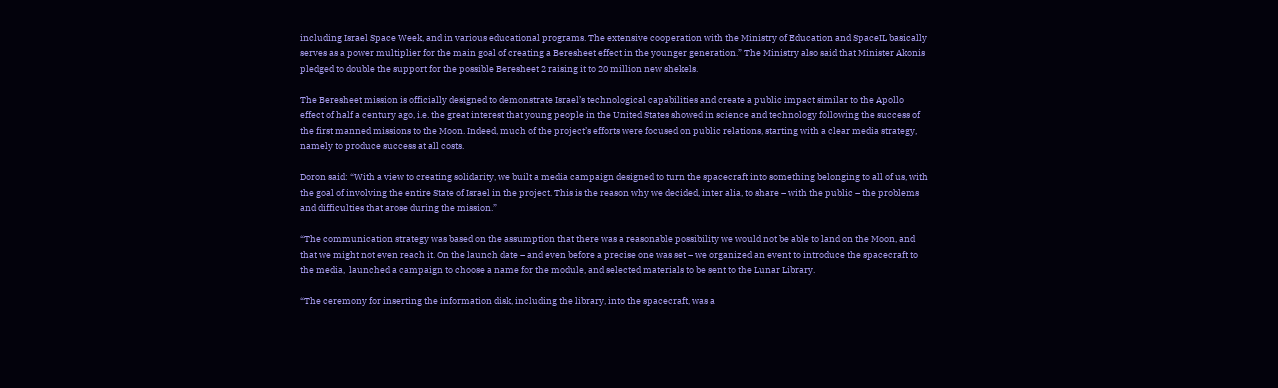including Israel Space Week, and in various educational programs. The extensive cooperation with the Ministry of Education and SpaceIL basically serves as a power multiplier for the main goal of creating a Beresheet effect in the younger generation.” The Ministry also said that Minister Akonis pledged to double the support for the possible Beresheet 2 raising it to 20 million new shekels.

The Beresheet mission is officially designed to demonstrate Israel’s technological capabilities and create a public impact similar to the Apollo effect of half a century ago, i.e. the great interest that young people in the United States showed in science and technology following the success of the first manned missions to the Moon. Indeed, much of the project’s efforts were focused on public relations, starting with a clear media strategy, namely to produce success at all costs.

Doron said: “With a view to creating solidarity, we built a media campaign designed to turn the spacecraft into something belonging to all of us, with the goal of involving the entire State of Israel in the project. This is the reason why we decided, inter alia, to share – with the public – the problems and difficulties that arose during the mission.”

“The communication strategy was based on the assumption that there was a reasonable possibility we would not be able to land on the Moon, and that we might not even reach it. On the launch date – and even before a precise one was set – we organized an event to introduce the spacecraft to the media,  launched a campaign to choose a name for the module, and selected materials to be sent to the Lunar Library.

“The ceremony for inserting the information disk, including the library, into the spacecraft, was a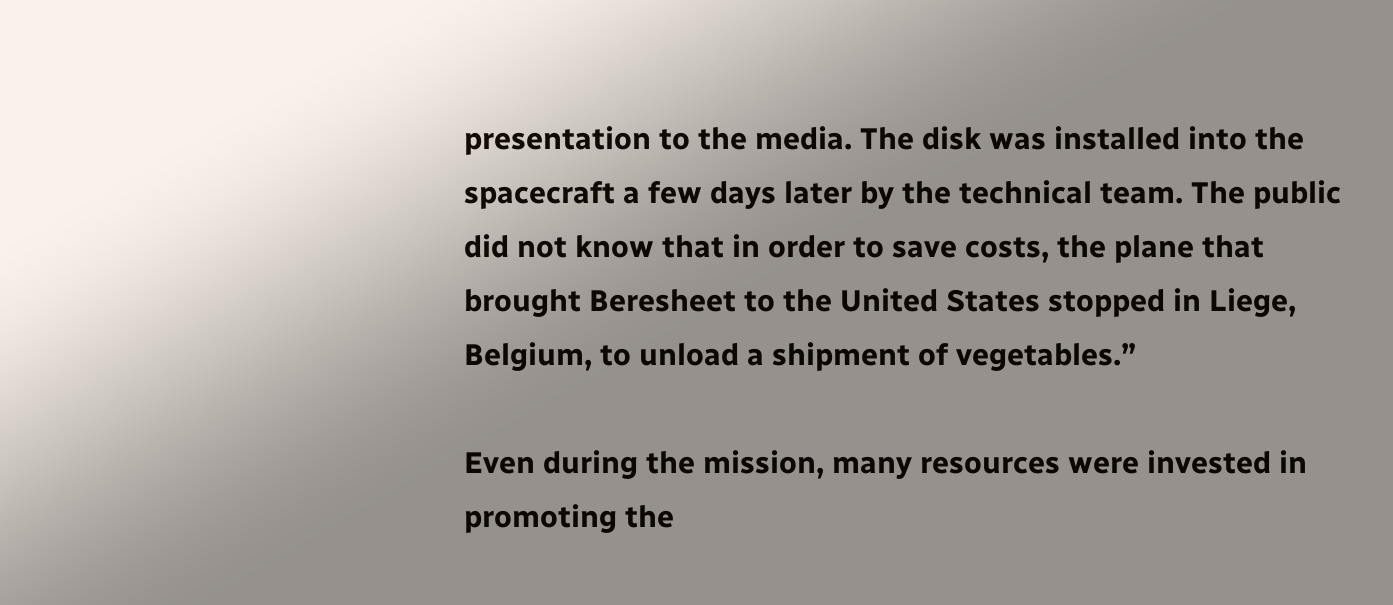presentation to the media. The disk was installed into the spacecraft a few days later by the technical team. The public did not know that in order to save costs, the plane that brought Beresheet to the United States stopped in Liege, Belgium, to unload a shipment of vegetables.”

Even during the mission, many resources were invested in promoting the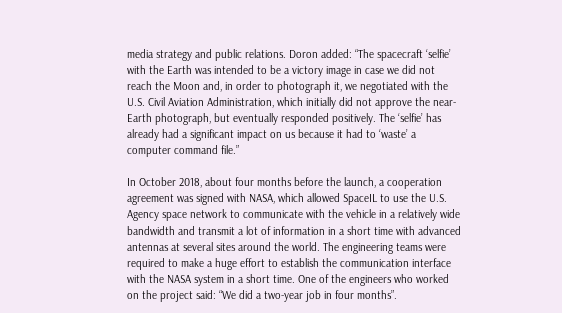media strategy and public relations. Doron added: “The spacecraft ‘selfie’ with the Earth was intended to be a victory image in case we did not reach the Moon and, in order to photograph it, we negotiated with the U.S. Civil Aviation Administration, which initially did not approve the near-Earth photograph, but eventually responded positively. The ‘selfie’ has already had a significant impact on us because it had to ‘waste’ a computer command file.”

In October 2018, about four months before the launch, a cooperation agreement was signed with NASA, which allowed SpaceIL to use the U.S. Agency space network to communicate with the vehicle in a relatively wide bandwidth and transmit a lot of information in a short time with advanced antennas at several sites around the world. The engineering teams were required to make a huge effort to establish the communication interface with the NASA system in a short time. One of the engineers who worked on the project said: “We did a two-year job in four months”.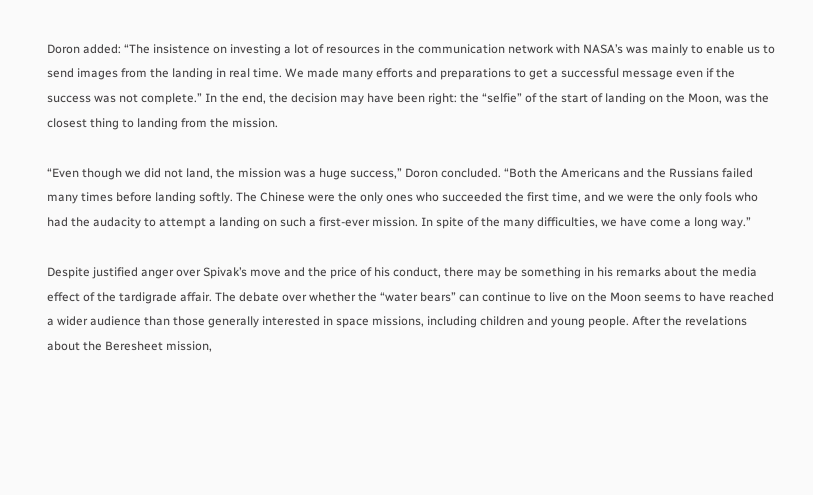Doron added: “The insistence on investing a lot of resources in the communication network with NASA’s was mainly to enable us to send images from the landing in real time. We made many efforts and preparations to get a successful message even if the success was not complete.” In the end, the decision may have been right: the “selfie” of the start of landing on the Moon, was the closest thing to landing from the mission.

“Even though we did not land, the mission was a huge success,” Doron concluded. “Both the Americans and the Russians failed many times before landing softly. The Chinese were the only ones who succeeded the first time, and we were the only fools who had the audacity to attempt a landing on such a first-ever mission. In spite of the many difficulties, we have come a long way.”

Despite justified anger over Spivak’s move and the price of his conduct, there may be something in his remarks about the media effect of the tardigrade affair. The debate over whether the “water bears” can continue to live on the Moon seems to have reached a wider audience than those generally interested in space missions, including children and young people. After the revelations about the Beresheet mission,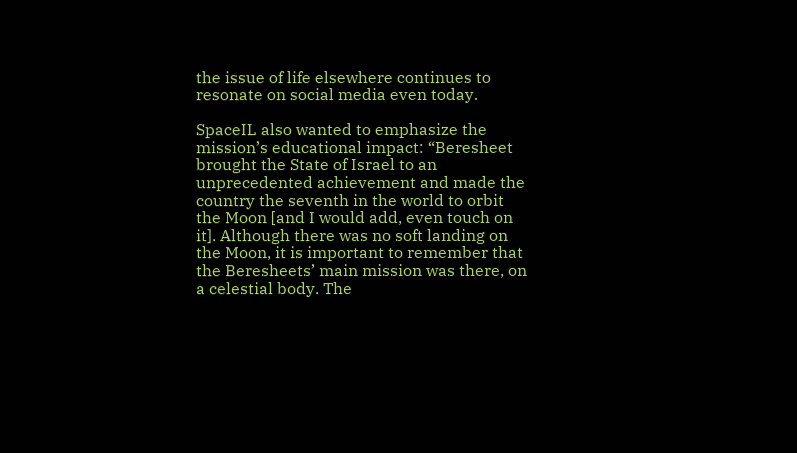the issue of life elsewhere continues to resonate on social media even today.

SpaceIL also wanted to emphasize the mission’s educational impact: “Beresheet brought the State of Israel to an unprecedented achievement and made the country the seventh in the world to orbit the Moon [and I would add, even touch on it]. Although there was no soft landing on the Moon, it is important to remember that the Beresheets’ main mission was there, on a celestial body. The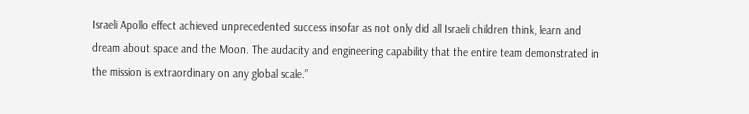Israeli Apollo effect achieved unprecedented success insofar as not only did all Israeli children think, learn and dream about space and the Moon. The audacity and engineering capability that the entire team demonstrated in the mission is extraordinary on any global scale.”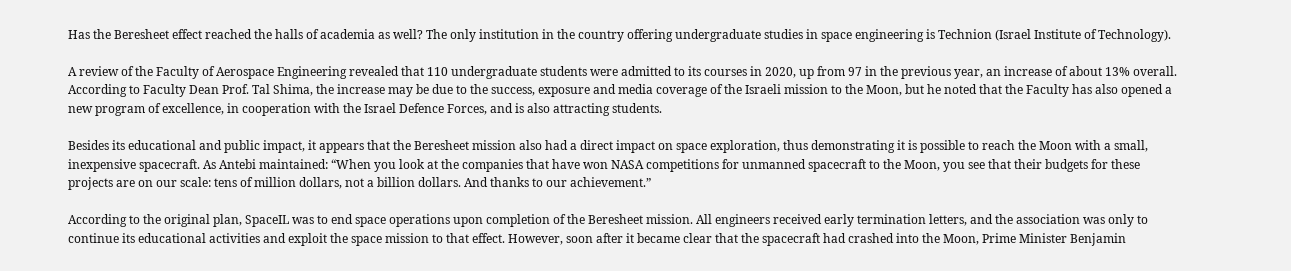Has the Beresheet effect reached the halls of academia as well? The only institution in the country offering undergraduate studies in space engineering is Technion (Israel Institute of Technology).

A review of the Faculty of Aerospace Engineering revealed that 110 undergraduate students were admitted to its courses in 2020, up from 97 in the previous year, an increase of about 13% overall. According to Faculty Dean Prof. Tal Shima, the increase may be due to the success, exposure and media coverage of the Israeli mission to the Moon, but he noted that the Faculty has also opened a new program of excellence, in cooperation with the Israel Defence Forces, and is also attracting students.

Besides its educational and public impact, it appears that the Beresheet mission also had a direct impact on space exploration, thus demonstrating it is possible to reach the Moon with a small, inexpensive spacecraft. As Antebi maintained: “When you look at the companies that have won NASA competitions for unmanned spacecraft to the Moon, you see that their budgets for these projects are on our scale: tens of million dollars, not a billion dollars. And thanks to our achievement.”

According to the original plan, SpaceIL was to end space operations upon completion of the Beresheet mission. All engineers received early termination letters, and the association was only to continue its educational activities and exploit the space mission to that effect. However, soon after it became clear that the spacecraft had crashed into the Moon, Prime Minister Benjamin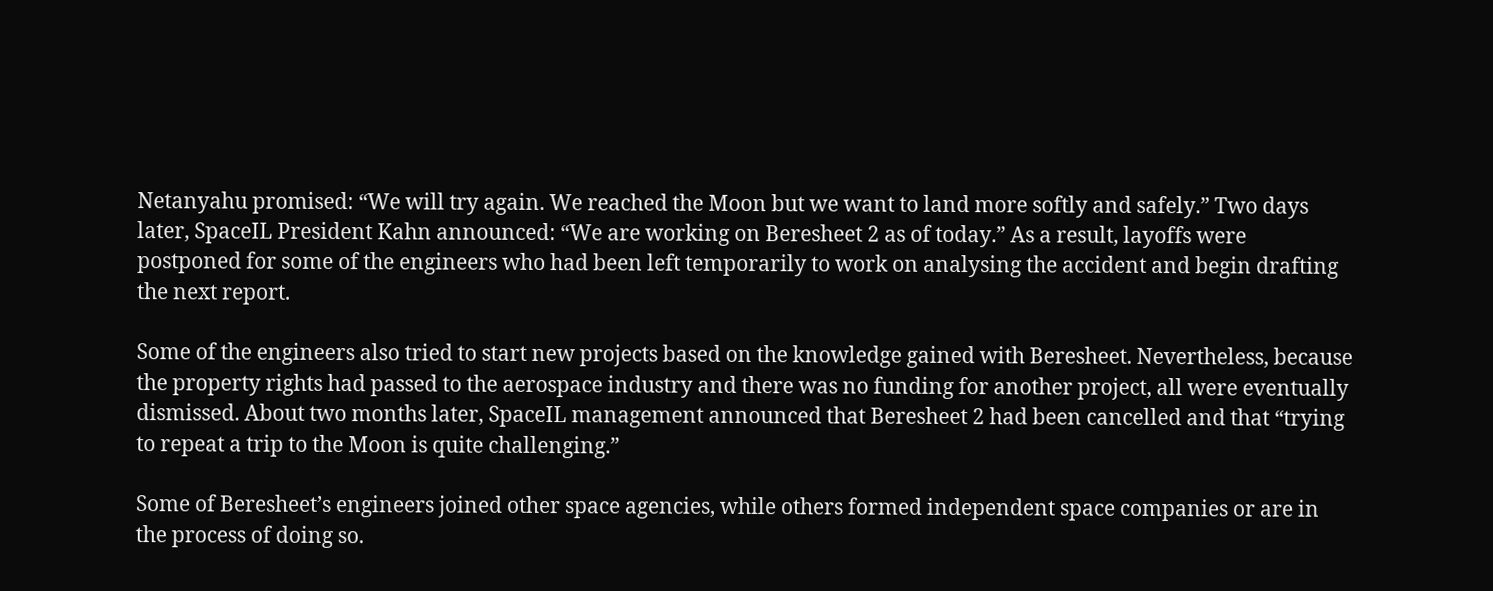Netanyahu promised: “We will try again. We reached the Moon but we want to land more softly and safely.” Two days later, SpaceIL President Kahn announced: “We are working on Beresheet 2 as of today.” As a result, layoffs were postponed for some of the engineers who had been left temporarily to work on analysing the accident and begin drafting the next report.

Some of the engineers also tried to start new projects based on the knowledge gained with Beresheet. Nevertheless, because the property rights had passed to the aerospace industry and there was no funding for another project, all were eventually dismissed. About two months later, SpaceIL management announced that Beresheet 2 had been cancelled and that “trying to repeat a trip to the Moon is quite challenging.”

Some of Beresheet’s engineers joined other space agencies, while others formed independent space companies or are in the process of doing so.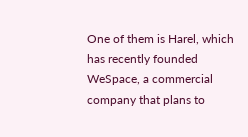One of them is Harel, which has recently founded WeSpace, a commercial company that plans to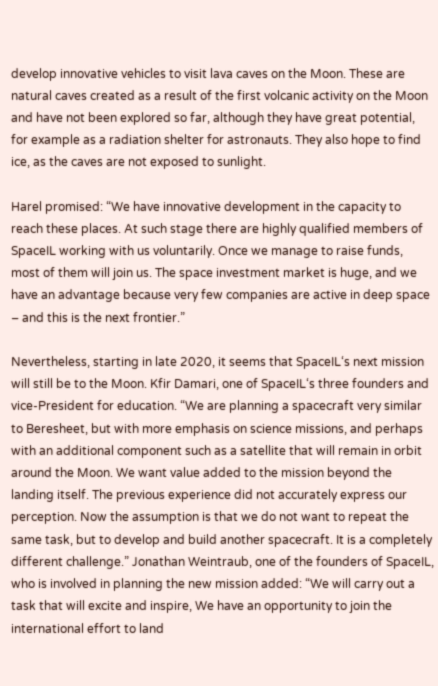develop innovative vehicles to visit lava caves on the Moon. These are natural caves created as a result of the first volcanic activity on the Moon and have not been explored so far, although they have great potential, for example as a radiation shelter for astronauts. They also hope to find ice, as the caves are not exposed to sunlight.

Harel promised: “We have innovative development in the capacity to reach these places. At such stage there are highly qualified members of SpaceIL working with us voluntarily. Once we manage to raise funds, most of them will join us. The space investment market is huge, and we have an advantage because very few companies are active in deep space – and this is the next frontier.”

Nevertheless, starting in late 2020, it seems that SpaceIL‘s next mission will still be to the Moon. Kfir Damari, one of SpaceIL‘s three founders and vice-President for education. “We are planning a spacecraft very similar to Beresheet, but with more emphasis on science missions, and perhaps with an additional component such as a satellite that will remain in orbit around the Moon. We want value added to the mission beyond the landing itself. The previous experience did not accurately express our perception. Now the assumption is that we do not want to repeat the same task, but to develop and build another spacecraft. It is a completely different challenge.” Jonathan Weintraub, one of the founders of SpaceIL, who is involved in planning the new mission added: “We will carry out a task that will excite and inspire, We have an opportunity to join the international effort to land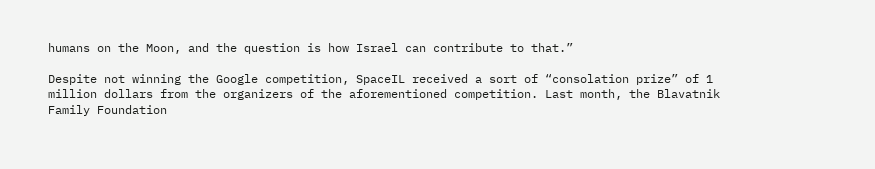humans on the Moon, and the question is how Israel can contribute to that.”

Despite not winning the Google competition, SpaceIL received a sort of “consolation prize” of 1 million dollars from the organizers of the aforementioned competition. Last month, the Blavatnik Family Foundation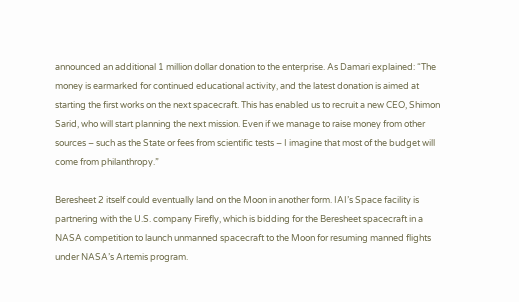announced an additional 1 million dollar donation to the enterprise. As Damari explained: “The money is earmarked for continued educational activity, and the latest donation is aimed at starting the first works on the next spacecraft. This has enabled us to recruit a new CEO, Shimon Sarid, who will start planning the next mission. Even if we manage to raise money from other sources – such as the State or fees from scientific tests – I imagine that most of the budget will come from philanthropy.”

Beresheet 2 itself could eventually land on the Moon in another form. IAI’s Space facility is partnering with the U.S. company Firefly, which is bidding for the Beresheet spacecraft in a NASA competition to launch unmanned spacecraft to the Moon for resuming manned flights under NASA’s Artemis program.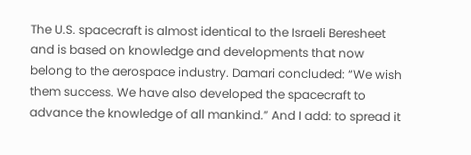The U.S. spacecraft is almost identical to the Israeli Beresheet and is based on knowledge and developments that now belong to the aerospace industry. Damari concluded: “We wish them success. We have also developed the spacecraft to advance the knowledge of all mankind.” And I add: to spread it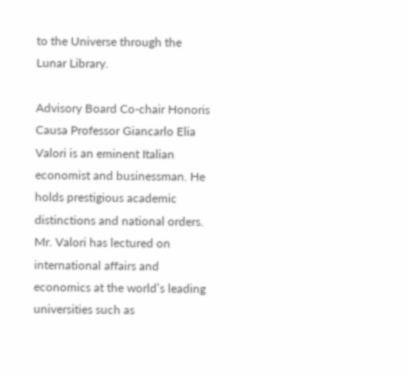to the Universe through the Lunar Library.

Advisory Board Co-chair Honoris Causa Professor Giancarlo Elia Valori is an eminent Italian economist and businessman. He holds prestigious academic distinctions and national orders. Mr. Valori has lectured on international affairs and economics at the world’s leading universities such as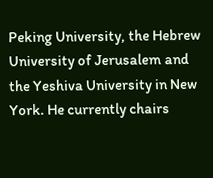Peking University, the Hebrew University of Jerusalem and the Yeshiva University in New York. He currently chairs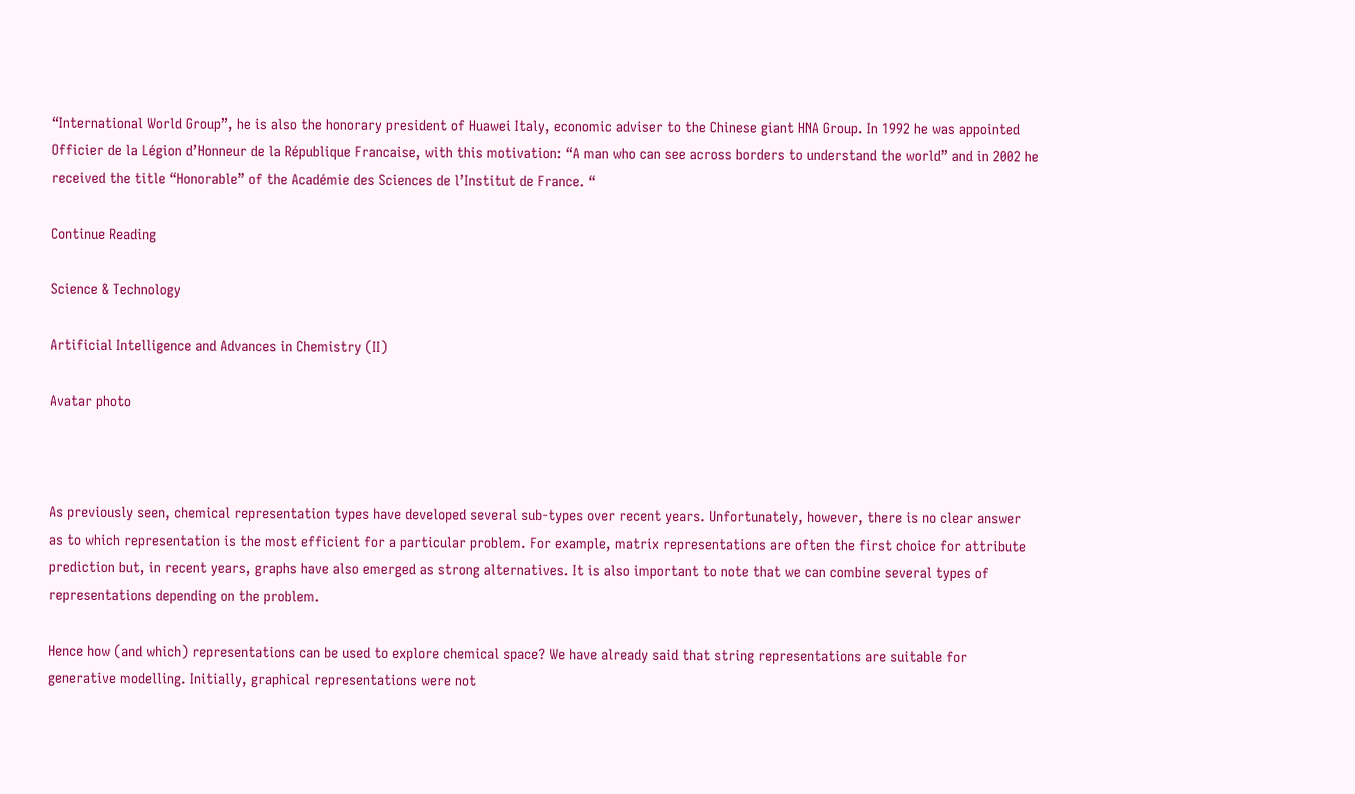“International World Group”, he is also the honorary president of Huawei Italy, economic adviser to the Chinese giant HNA Group. In 1992 he was appointed Officier de la Légion d’Honneur de la République Francaise, with this motivation: “A man who can see across borders to understand the world” and in 2002 he received the title “Honorable” of the Académie des Sciences de l’Institut de France. “

Continue Reading

Science & Technology

Artificial Intelligence and Advances in Chemistry (II)

Avatar photo



As previously seen, chemical representation types have developed several sub-types over recent years. Unfortunately, however, there is no clear answer as to which representation is the most efficient for a particular problem. For example, matrix representations are often the first choice for attribute prediction but, in recent years, graphs have also emerged as strong alternatives. It is also important to note that we can combine several types of representations depending on the problem.

Hence how (and which) representations can be used to explore chemical space? We have already said that string representations are suitable for generative modelling. Initially, graphical representations were not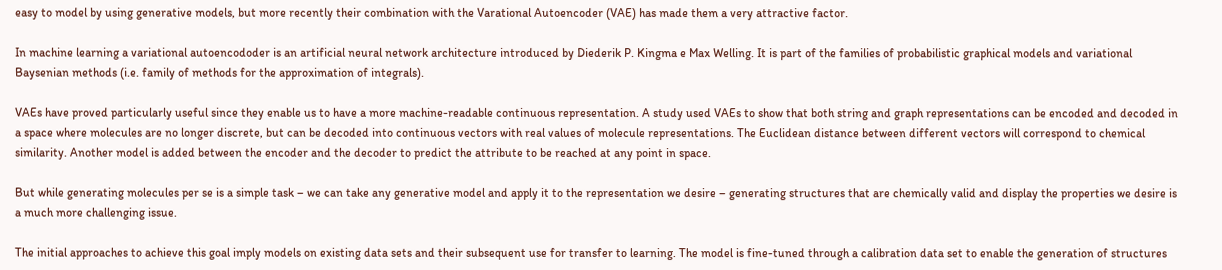easy to model by using generative models, but more recently their combination with the Varational Autoencoder (VAE) has made them a very attractive factor.

In machine learning a variational autoencododer is an artificial neural network architecture introduced by Diederik P. Kingma e Max Welling. It is part of the families of probabilistic graphical models and variational Baysenian methods (i.e. family of methods for the approximation of integrals).

VAEs have proved particularly useful since they enable us to have a more machine-readable continuous representation. A study used VAEs to show that both string and graph representations can be encoded and decoded in a space where molecules are no longer discrete, but can be decoded into continuous vectors with real values of molecule representations. The Euclidean distance between different vectors will correspond to chemical similarity. Another model is added between the encoder and the decoder to predict the attribute to be reached at any point in space.

But while generating molecules per se is a simple task – we can take any generative model and apply it to the representation we desire – generating structures that are chemically valid and display the properties we desire is a much more challenging issue.

The initial approaches to achieve this goal imply models on existing data sets and their subsequent use for transfer to learning. The model is fine-tuned through a calibration data set to enable the generation of structures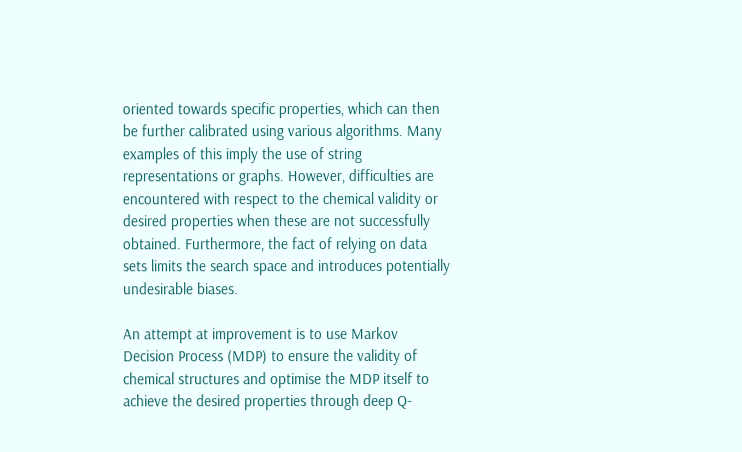oriented towards specific properties, which can then be further calibrated using various algorithms. Many examples of this imply the use of string representations or graphs. However, difficulties are encountered with respect to the chemical validity or desired properties when these are not successfully obtained. Furthermore, the fact of relying on data sets limits the search space and introduces potentially undesirable biases.

An attempt at improvement is to use Markov Decision Process (MDP) to ensure the validity of chemical structures and optimise the MDP itself to achieve the desired properties through deep Q-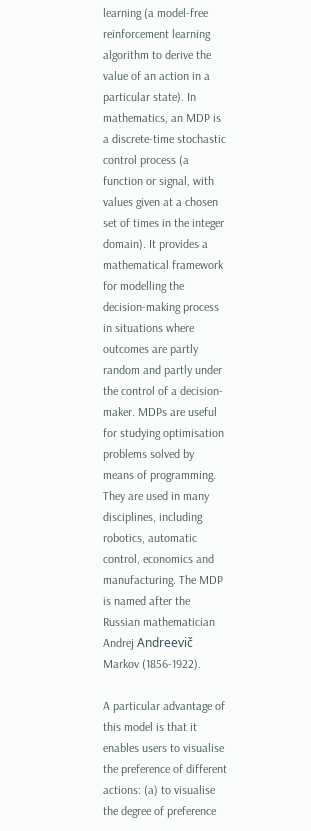learning (a model-free reinforcement learning algorithm to derive the value of an action in a particular state). In mathematics, an MDP is a discrete-time stochastic control process (a function or signal, with values given at a chosen set of times in the integer domain). It provides a mathematical framework for modelling the decision-making process in situations where outcomes are partly random and partly under the control of a decision-maker. MDPs are useful for studying optimisation problems solved by means of programming. They are used in many disciplines, including robotics, automatic control, economics and manufacturing. The MDP is named after the Russian mathematician Andrej Andreevič Markov (1856-1922).

A particular advantage of this model is that it enables users to visualise the preference of different actions: (a) to visualise the degree of preference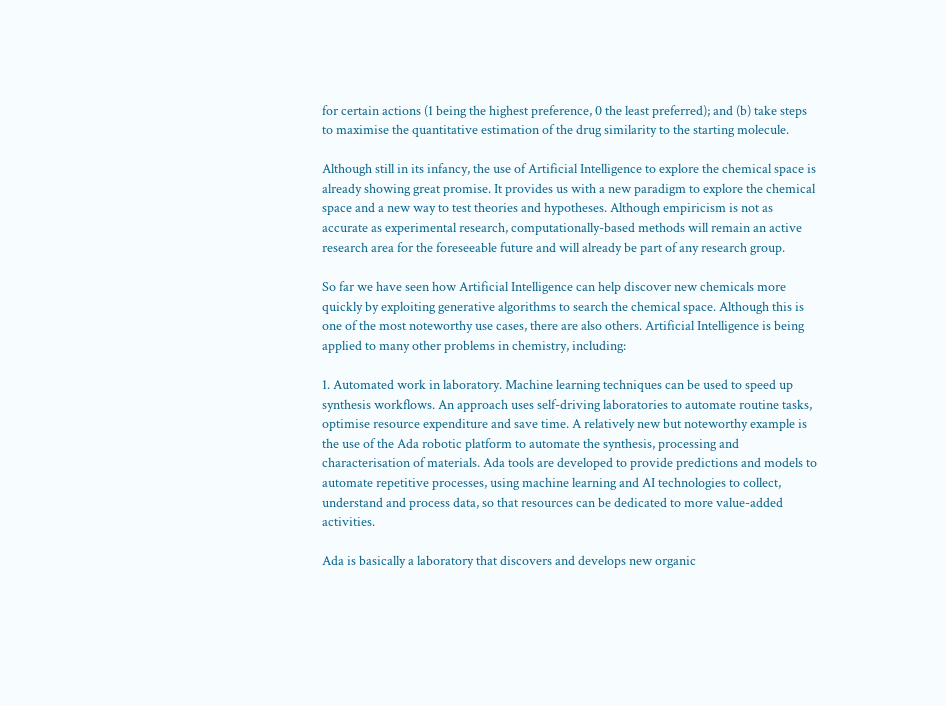for certain actions (1 being the highest preference, 0 the least preferred); and (b) take steps to maximise the quantitative estimation of the drug similarity to the starting molecule.

Although still in its infancy, the use of Artificial Intelligence to explore the chemical space is already showing great promise. It provides us with a new paradigm to explore the chemical space and a new way to test theories and hypotheses. Although empiricism is not as accurate as experimental research, computationally-based methods will remain an active research area for the foreseeable future and will already be part of any research group.

So far we have seen how Artificial Intelligence can help discover new chemicals more quickly by exploiting generative algorithms to search the chemical space. Although this is one of the most noteworthy use cases, there are also others. Artificial Intelligence is being applied to many other problems in chemistry, including:

1. Automated work in laboratory. Machine learning techniques can be used to speed up synthesis workflows. An approach uses self-driving laboratories to automate routine tasks, optimise resource expenditure and save time. A relatively new but noteworthy example is the use of the Ada robotic platform to automate the synthesis, processing and characterisation of materials. Ada tools are developed to provide predictions and models to automate repetitive processes, using machine learning and AI technologies to collect, understand and process data, so that resources can be dedicated to more value-added activities.

Ada is basically a laboratory that discovers and develops new organic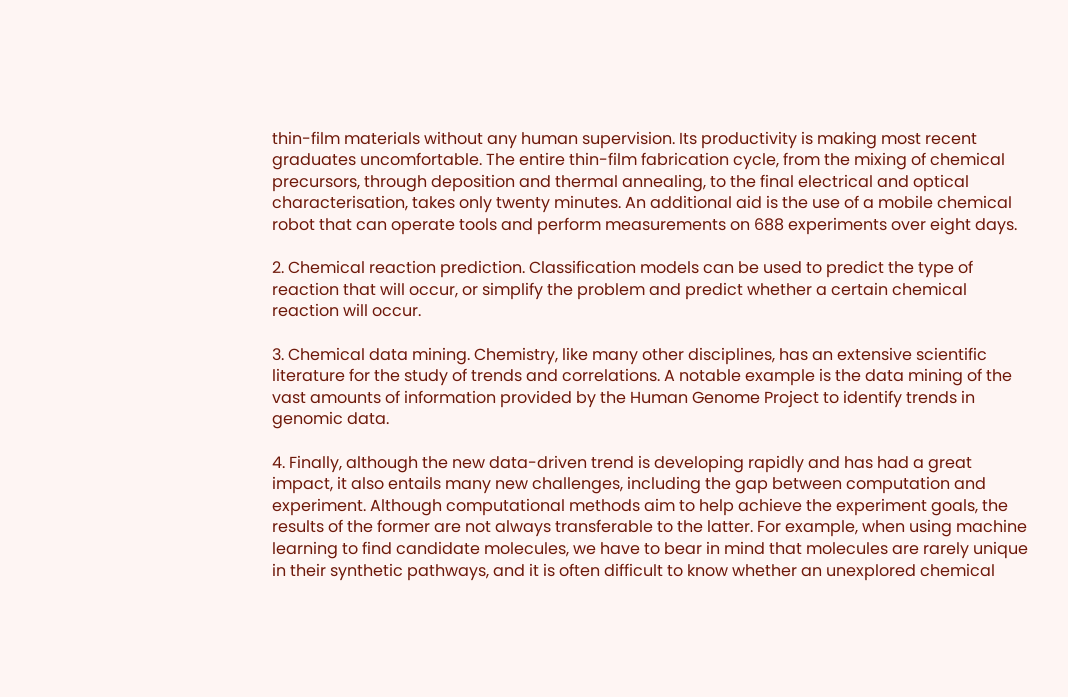thin-film materials without any human supervision. Its productivity is making most recent graduates uncomfortable. The entire thin-film fabrication cycle, from the mixing of chemical precursors, through deposition and thermal annealing, to the final electrical and optical characterisation, takes only twenty minutes. An additional aid is the use of a mobile chemical robot that can operate tools and perform measurements on 688 experiments over eight days.

2. Chemical reaction prediction. Classification models can be used to predict the type of reaction that will occur, or simplify the problem and predict whether a certain chemical reaction will occur.

3. Chemical data mining. Chemistry, like many other disciplines, has an extensive scientific literature for the study of trends and correlations. A notable example is the data mining of the vast amounts of information provided by the Human Genome Project to identify trends in genomic data.

4. Finally, although the new data-driven trend is developing rapidly and has had a great impact, it also entails many new challenges, including the gap between computation and experiment. Although computational methods aim to help achieve the experiment goals, the results of the former are not always transferable to the latter. For example, when using machine learning to find candidate molecules, we have to bear in mind that molecules are rarely unique in their synthetic pathways, and it is often difficult to know whether an unexplored chemical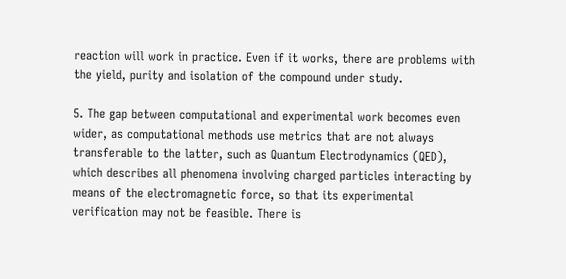reaction will work in practice. Even if it works, there are problems with the yield, purity and isolation of the compound under study.

5. The gap between computational and experimental work becomes even wider, as computational methods use metrics that are not always transferable to the latter, such as Quantum Electrodynamics (QED), which describes all phenomena involving charged particles interacting by means of the electromagnetic force, so that its experimental verification may not be feasible. There is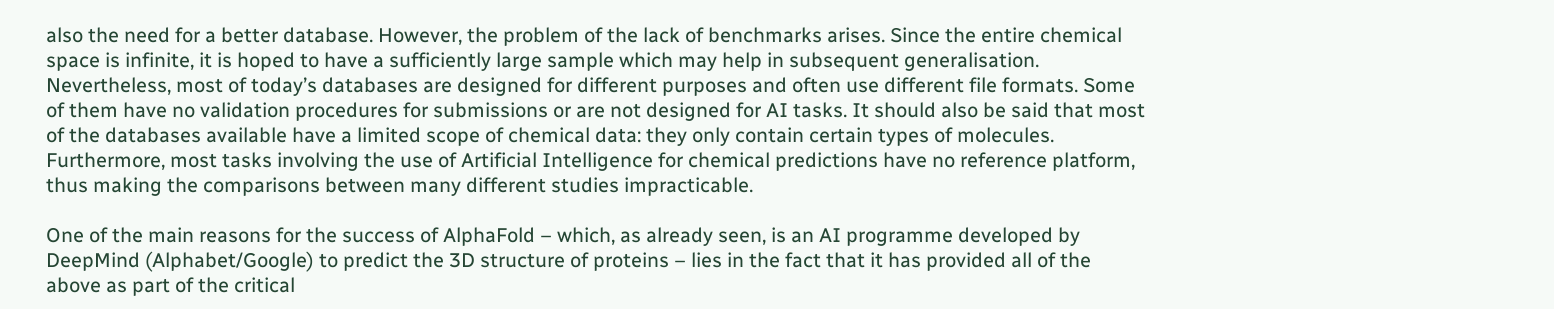also the need for a better database. However, the problem of the lack of benchmarks arises. Since the entire chemical space is infinite, it is hoped to have a sufficiently large sample which may help in subsequent generalisation. Nevertheless, most of today’s databases are designed for different purposes and often use different file formats. Some of them have no validation procedures for submissions or are not designed for AI tasks. It should also be said that most of the databases available have a limited scope of chemical data: they only contain certain types of molecules. Furthermore, most tasks involving the use of Artificial Intelligence for chemical predictions have no reference platform, thus making the comparisons between many different studies impracticable.

One of the main reasons for the success of AlphaFold – which, as already seen, is an AI programme developed by DeepMind (Alphabet/Google) to predict the 3D structure of proteins – lies in the fact that it has provided all of the above as part of the critical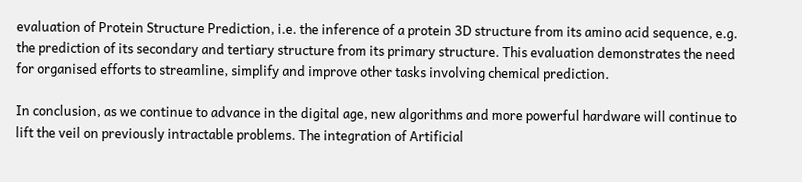evaluation of Protein Structure Prediction, i.e. the inference of a protein 3D structure from its amino acid sequence, e.g. the prediction of its secondary and tertiary structure from its primary structure. This evaluation demonstrates the need for organised efforts to streamline, simplify and improve other tasks involving chemical prediction.

In conclusion, as we continue to advance in the digital age, new algorithms and more powerful hardware will continue to lift the veil on previously intractable problems. The integration of Artificial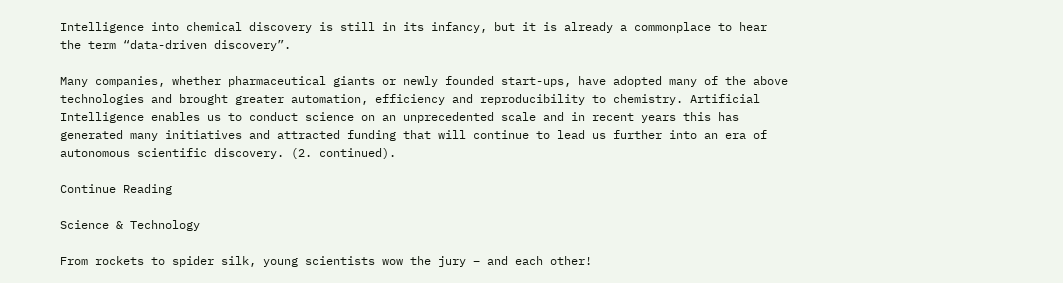Intelligence into chemical discovery is still in its infancy, but it is already a commonplace to hear the term “data-driven discovery”.

Many companies, whether pharmaceutical giants or newly founded start-ups, have adopted many of the above technologies and brought greater automation, efficiency and reproducibility to chemistry. Artificial Intelligence enables us to conduct science on an unprecedented scale and in recent years this has generated many initiatives and attracted funding that will continue to lead us further into an era of autonomous scientific discovery. (2. continued).

Continue Reading

Science & Technology

From rockets to spider silk, young scientists wow the jury – and each other!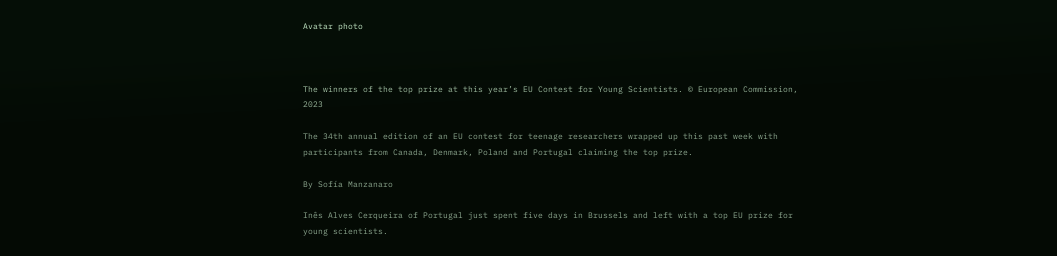Avatar photo



The winners of the top prize at this year’s EU Contest for Young Scientists. © European Commission, 2023

The 34th annual edition of an EU contest for teenage researchers wrapped up this past week with participants from Canada, Denmark, Poland and Portugal claiming the top prize.

By Sofía Manzanaro

Inês Alves Cerqueira of Portugal just spent five days in Brussels and left with a top EU prize for young scientists.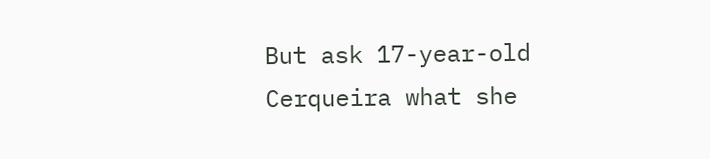But ask 17-year-old Cerqueira what she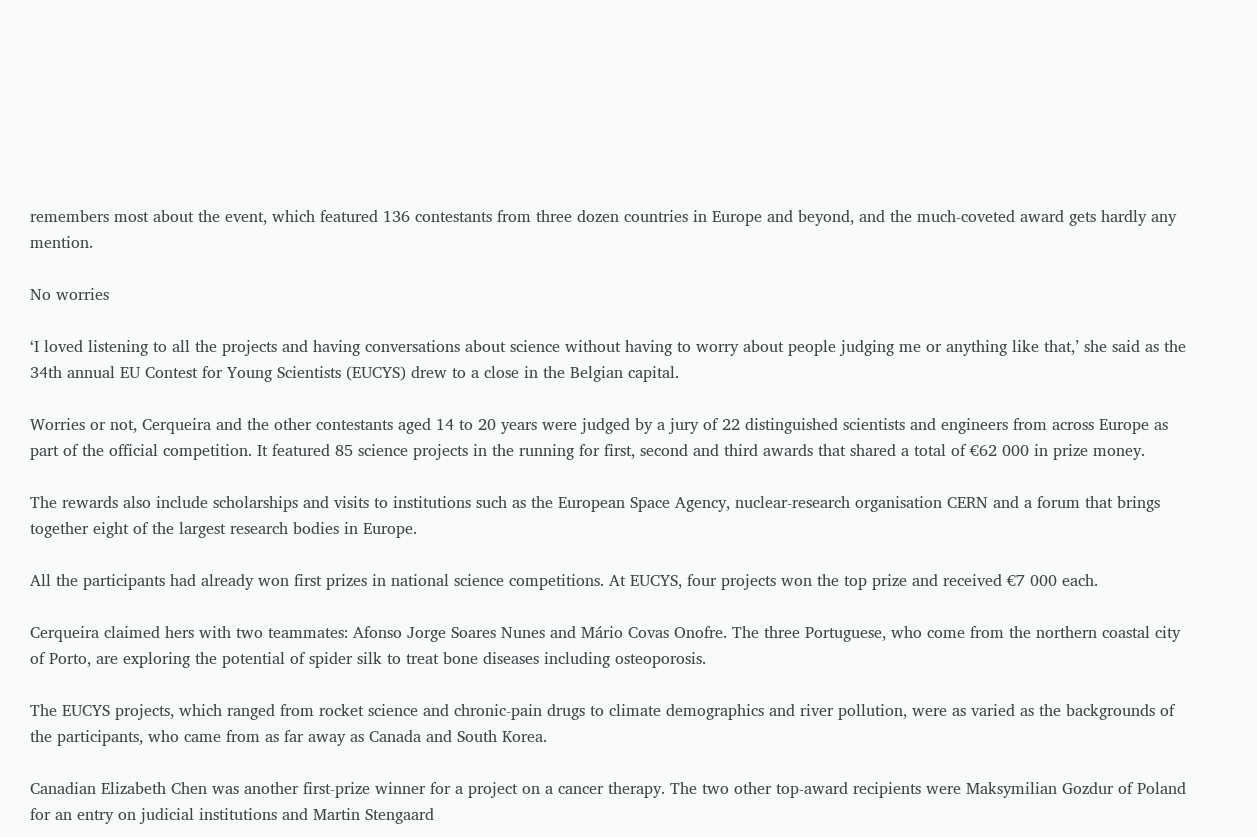remembers most about the event, which featured 136 contestants from three dozen countries in Europe and beyond, and the much-coveted award gets hardly any mention.

No worries

‘I loved listening to all the projects and having conversations about science without having to worry about people judging me or anything like that,’ she said as the 34th annual EU Contest for Young Scientists (EUCYS) drew to a close in the Belgian capital.

Worries or not, Cerqueira and the other contestants aged 14 to 20 years were judged by a jury of 22 distinguished scientists and engineers from across Europe as part of the official competition. It featured 85 science projects in the running for first, second and third awards that shared a total of €62 000 in prize money.

The rewards also include scholarships and visits to institutions such as the European Space Agency, nuclear-research organisation CERN and a forum that brings together eight of the largest research bodies in Europe.

All the participants had already won first prizes in national science competitions. At EUCYS, four projects won the top prize and received €7 000 each.

Cerqueira claimed hers with two teammates: Afonso Jorge Soares Nunes and Mário Covas Onofre. The three Portuguese, who come from the northern coastal city of Porto, are exploring the potential of spider silk to treat bone diseases including osteoporosis.

The EUCYS projects, which ranged from rocket science and chronic-pain drugs to climate demographics and river pollution, were as varied as the backgrounds of the participants, who came from as far away as Canada and South Korea.

Canadian Elizabeth Chen was another first-prize winner for a project on a cancer therapy. The two other top-award recipients were Maksymilian Gozdur of Poland for an entry on judicial institutions and Martin Stengaard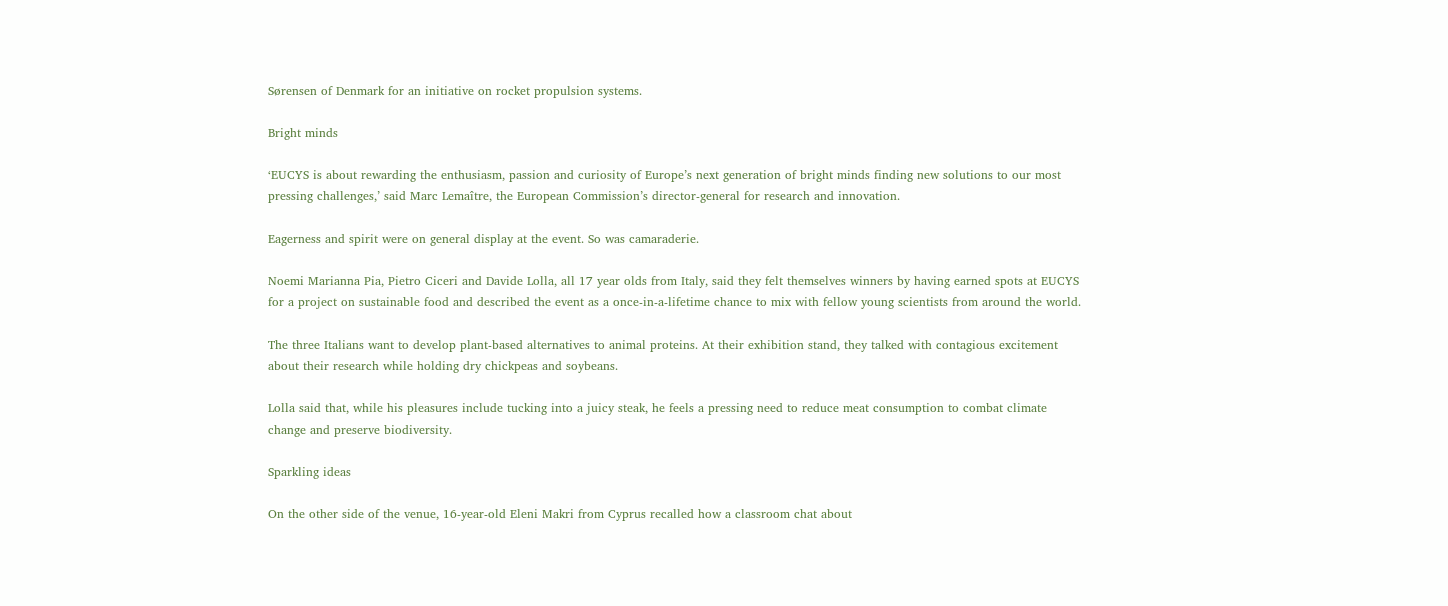Sørensen of Denmark for an initiative on rocket propulsion systems.

Bright minds

‘EUCYS is about rewarding the enthusiasm, passion and curiosity of Europe’s next generation of bright minds finding new solutions to our most pressing challenges,’ said Marc Lemaître, the European Commission’s director-general for research and innovation.

Eagerness and spirit were on general display at the event. So was camaraderie.

Noemi Marianna Pia, Pietro Ciceri and Davide Lolla, all 17 year olds from Italy, said they felt themselves winners by having earned spots at EUCYS for a project on sustainable food and described the event as a once-in-a-lifetime chance to mix with fellow young scientists from around the world.

The three Italians want to develop plant-based alternatives to animal proteins. At their exhibition stand, they talked with contagious excitement about their research while holding dry chickpeas and soybeans.

Lolla said that, while his pleasures include tucking into a juicy steak, he feels a pressing need to reduce meat consumption to combat climate change and preserve biodiversity.

Sparkling ideas

On the other side of the venue, 16-year-old Eleni Makri from Cyprus recalled how a classroom chat about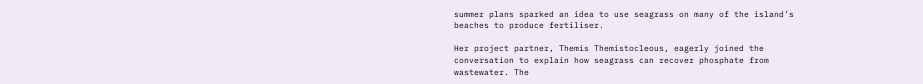summer plans sparked an idea to use seagrass on many of the island’s beaches to produce fertiliser.

Her project partner, Themis Themistocleous, eagerly joined the conversation to explain how seagrass can recover phosphate from wastewater. The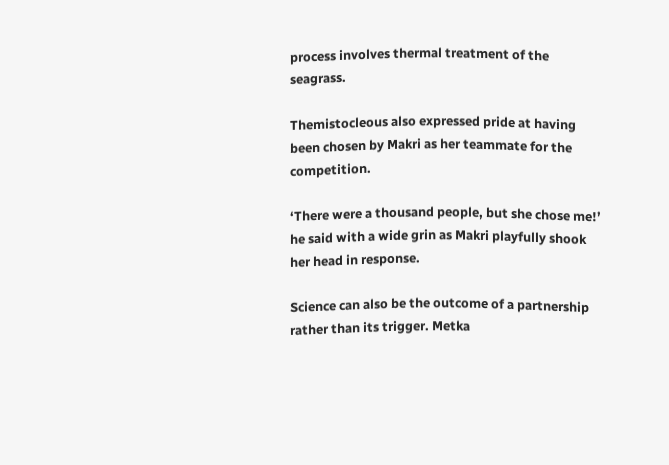process involves thermal treatment of the seagrass.

Themistocleous also expressed pride at having been chosen by Makri as her teammate for the competition.

‘There were a thousand people, but she chose me!’ he said with a wide grin as Makri playfully shook her head in response.

Science can also be the outcome of a partnership rather than its trigger. Metka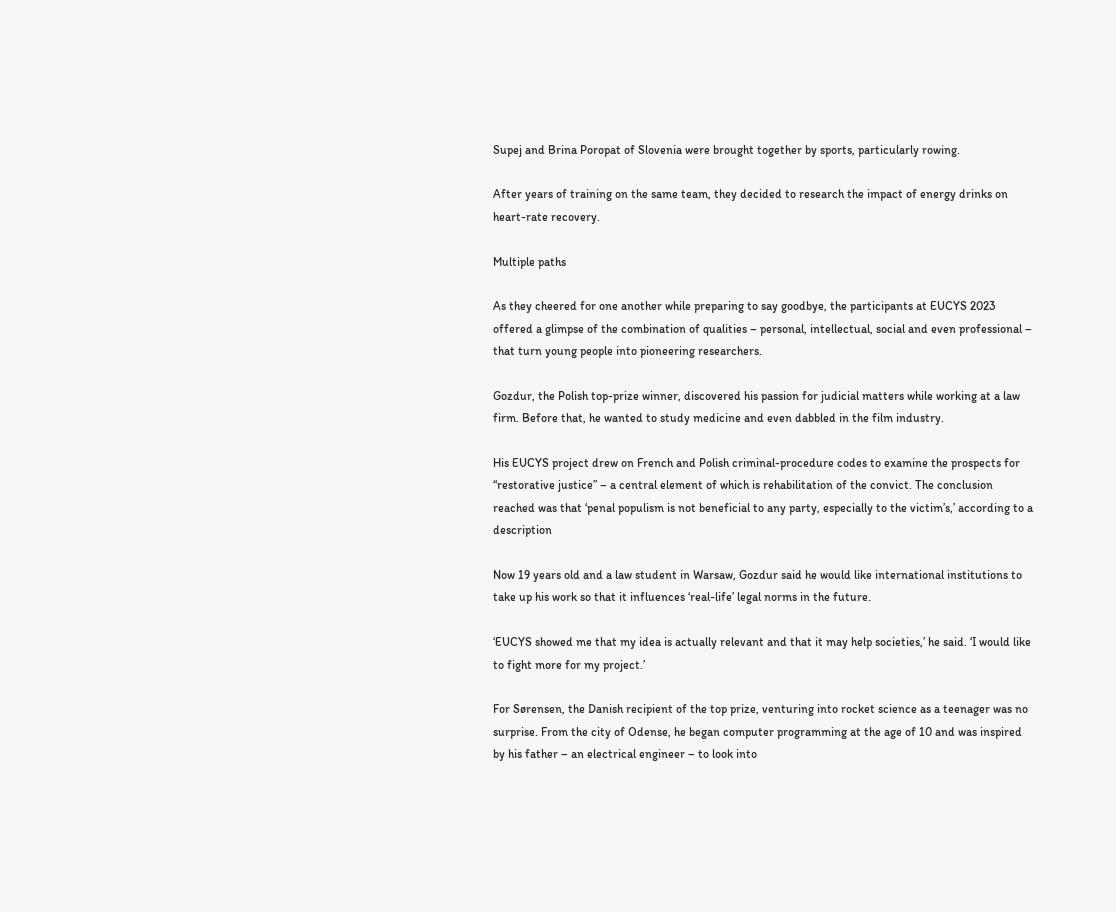Supej and Brina Poropat of Slovenia were brought together by sports, particularly rowing.

After years of training on the same team, they decided to research the impact of energy drinks on heart-rate recovery.

Multiple paths

As they cheered for one another while preparing to say goodbye, the participants at EUCYS 2023 offered a glimpse of the combination of qualities – personal, intellectual, social and even professional – that turn young people into pioneering researchers.

Gozdur, the Polish top-prize winner, discovered his passion for judicial matters while working at a law firm. Before that, he wanted to study medicine and even dabbled in the film industry.

His EUCYS project drew on French and Polish criminal-procedure codes to examine the prospects for “restorative justice” – a central element of which is rehabilitation of the convict. The conclusion reached was that ‘penal populism is not beneficial to any party, especially to the victim’s,’ according to a description

Now 19 years old and a law student in Warsaw, Gozdur said he would like international institutions to take up his work so that it influences ‘real-life’ legal norms in the future.

‘EUCYS showed me that my idea is actually relevant and that it may help societies,’ he said. ‘I would like to fight more for my project.’

For Sørensen, the Danish recipient of the top prize, venturing into rocket science as a teenager was no surprise. From the city of Odense, he began computer programming at the age of 10 and was inspired by his father – an electrical engineer – to look into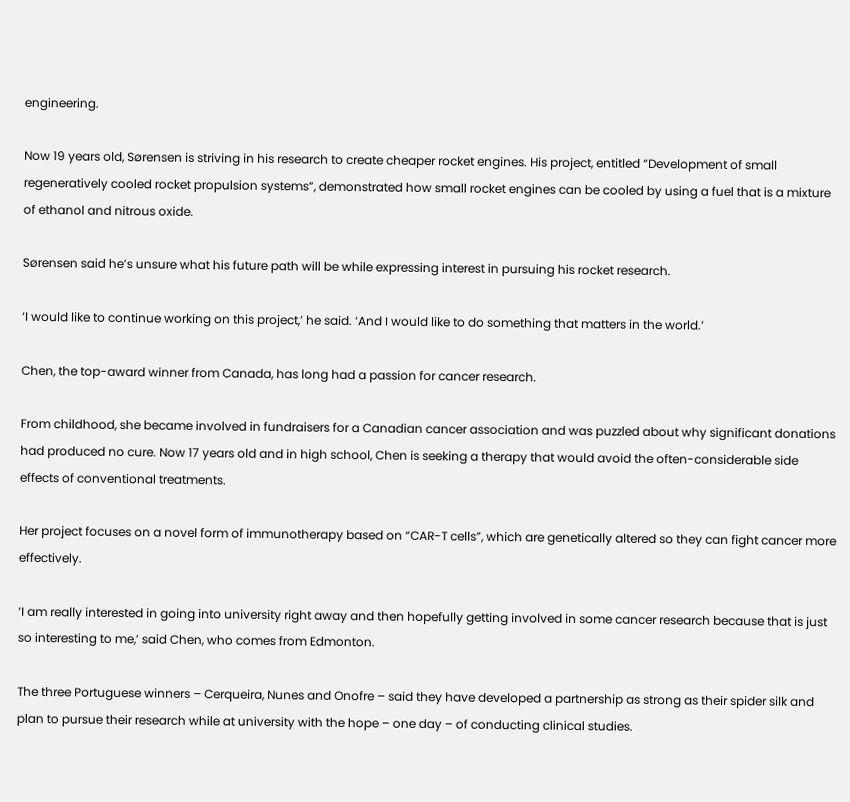engineering.

Now 19 years old, Sørensen is striving in his research to create cheaper rocket engines. His project, entitled “Development of small regeneratively cooled rocket propulsion systems”, demonstrated how small rocket engines can be cooled by using a fuel that is a mixture of ethanol and nitrous oxide.

Sørensen said he’s unsure what his future path will be while expressing interest in pursuing his rocket research.

‘I would like to continue working on this project,’ he said. ‘And I would like to do something that matters in the world.’

Chen, the top-award winner from Canada, has long had a passion for cancer research.

From childhood, she became involved in fundraisers for a Canadian cancer association and was puzzled about why significant donations had produced no cure. Now 17 years old and in high school, Chen is seeking a therapy that would avoid the often-considerable side effects of conventional treatments.

Her project focuses on a novel form of immunotherapy based on “CAR-T cells”, which are genetically altered so they can fight cancer more effectively.

‘I am really interested in going into university right away and then hopefully getting involved in some cancer research because that is just so interesting to me,’ said Chen, who comes from Edmonton.

The three Portuguese winners – Cerqueira, Nunes and Onofre – said they have developed a partnership as strong as their spider silk and plan to pursue their research while at university with the hope – one day – of conducting clinical studies.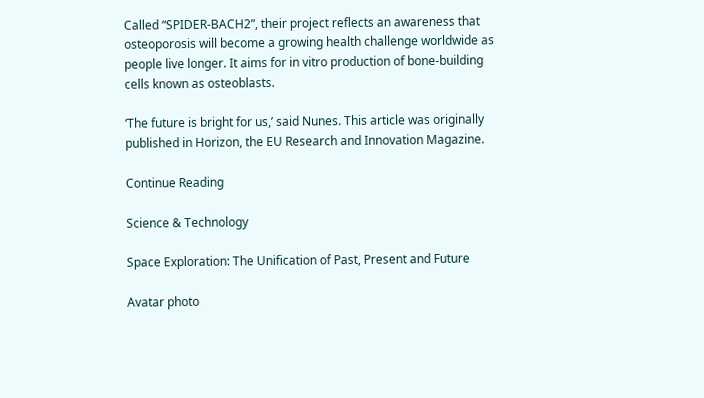Called “SPIDER-BACH2”, their project reflects an awareness that osteoporosis will become a growing health challenge worldwide as people live longer. It aims for in vitro production of bone-building cells known as osteoblasts.

‘The future is bright for us,’ said Nunes. This article was originally published in Horizon, the EU Research and Innovation Magazine.

Continue Reading

Science & Technology

Space Exploration: The Unification of Past, Present and Future

Avatar photo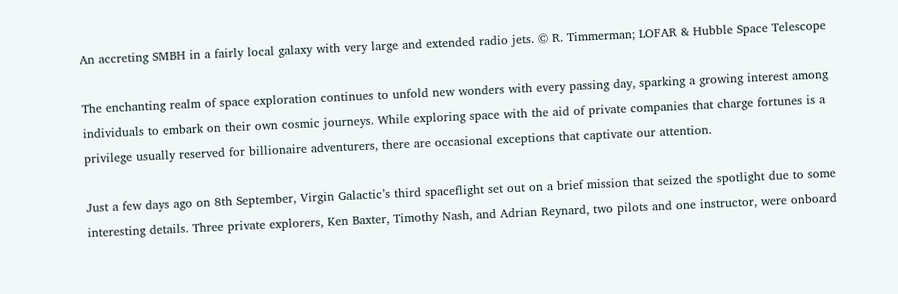An accreting SMBH in a fairly local galaxy with very large and extended radio jets. © R. Timmerman; LOFAR & Hubble Space Telescope

The enchanting realm of space exploration continues to unfold new wonders with every passing day, sparking a growing interest among individuals to embark on their own cosmic journeys. While exploring space with the aid of private companies that charge fortunes is a privilege usually reserved for billionaire adventurers, there are occasional exceptions that captivate our attention.

Just a few days ago on 8th September, Virgin Galactic’s third spaceflight set out on a brief mission that seized the spotlight due to some interesting details. Three private explorers, Ken Baxter, Timothy Nash, and Adrian Reynard, two pilots and one instructor, were onboard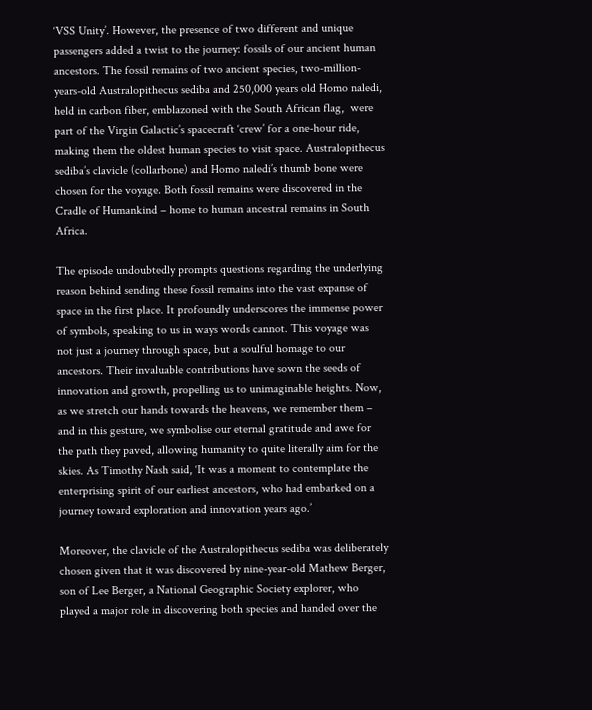‘VSS Unity’. However, the presence of two different and unique passengers added a twist to the journey: fossils of our ancient human ancestors. The fossil remains of two ancient species, two-million-years-old Australopithecus sediba and 250,000 years old Homo naledi,  held in carbon fiber, emblazoned with the South African flag,  were part of the Virgin Galactic’s spacecraft ‘crew’ for a one-hour ride, making them the oldest human species to visit space. Australopithecus sediba’s clavicle (collarbone) and Homo naledi’s thumb bone were chosen for the voyage. Both fossil remains were discovered in the Cradle of Humankind – home to human ancestral remains in South Africa.

The episode undoubtedly prompts questions regarding the underlying reason behind sending these fossil remains into the vast expanse of space in the first place. It profoundly underscores the immense power of symbols, speaking to us in ways words cannot. This voyage was not just a journey through space, but a soulful homage to our ancestors. Their invaluable contributions have sown the seeds of innovation and growth, propelling us to unimaginable heights. Now, as we stretch our hands towards the heavens, we remember them – and in this gesture, we symbolise our eternal gratitude and awe for the path they paved, allowing humanity to quite literally aim for the skies. As Timothy Nash said, ‘It was a moment to contemplate the enterprising spirit of our earliest ancestors, who had embarked on a journey toward exploration and innovation years ago.’

Moreover, the clavicle of the Australopithecus sediba was deliberately chosen given that it was discovered by nine-year-old Mathew Berger, son of Lee Berger, a National Geographic Society explorer, who played a major role in discovering both species and handed over the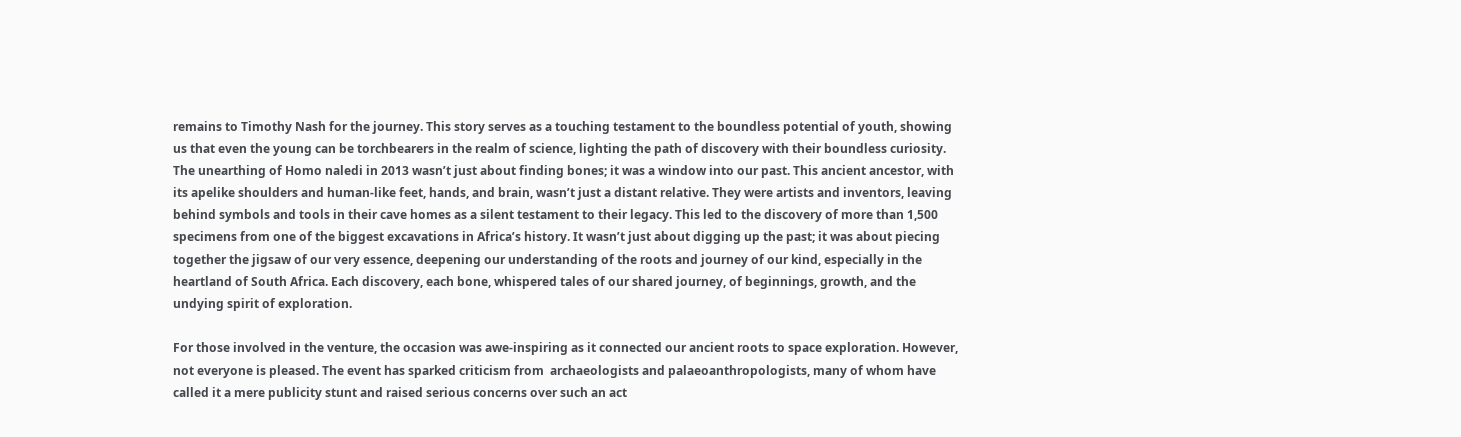remains to Timothy Nash for the journey. This story serves as a touching testament to the boundless potential of youth, showing us that even the young can be torchbearers in the realm of science, lighting the path of discovery with their boundless curiosity. The unearthing of Homo naledi in 2013 wasn’t just about finding bones; it was a window into our past. This ancient ancestor, with its apelike shoulders and human-like feet, hands, and brain, wasn’t just a distant relative. They were artists and inventors, leaving behind symbols and tools in their cave homes as a silent testament to their legacy. This led to the discovery of more than 1,500 specimens from one of the biggest excavations in Africa’s history. It wasn’t just about digging up the past; it was about piecing together the jigsaw of our very essence, deepening our understanding of the roots and journey of our kind, especially in the heartland of South Africa. Each discovery, each bone, whispered tales of our shared journey, of beginnings, growth, and the undying spirit of exploration.

For those involved in the venture, the occasion was awe-inspiring as it connected our ancient roots to space exploration. However, not everyone is pleased. The event has sparked criticism from  archaeologists and palaeoanthropologists, many of whom have called it a mere publicity stunt and raised serious concerns over such an act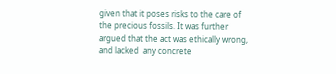given that it poses risks to the care of the precious fossils. It was further argued that the act was ethically wrong, and lacked  any concrete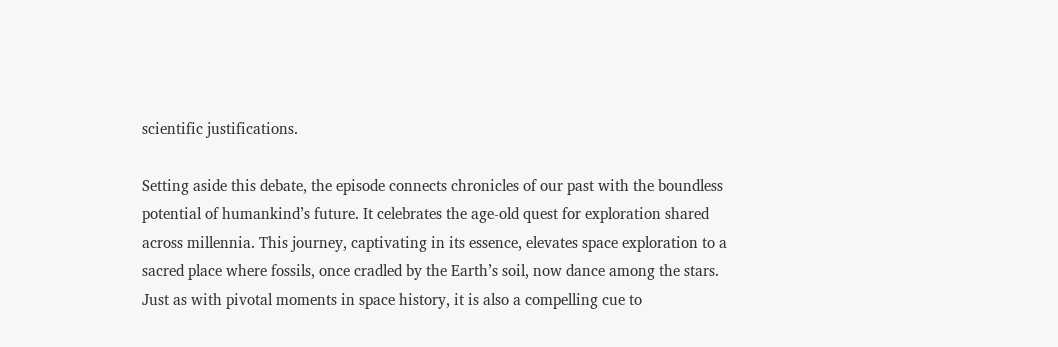scientific justifications.

Setting aside this debate, the episode connects chronicles of our past with the boundless potential of humankind’s future. It celebrates the age-old quest for exploration shared across millennia. This journey, captivating in its essence, elevates space exploration to a sacred place where fossils, once cradled by the Earth’s soil, now dance among the stars. Just as with pivotal moments in space history, it is also a compelling cue to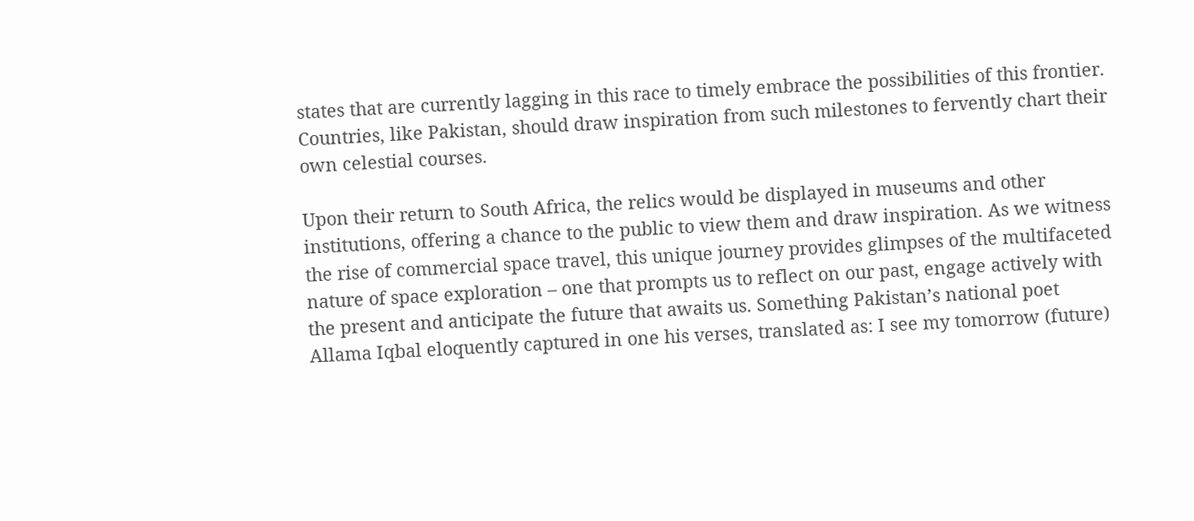states that are currently lagging in this race to timely embrace the possibilities of this frontier. Countries, like Pakistan, should draw inspiration from such milestones to fervently chart their own celestial courses.

Upon their return to South Africa, the relics would be displayed in museums and other institutions, offering a chance to the public to view them and draw inspiration. As we witness the rise of commercial space travel, this unique journey provides glimpses of the multifaceted nature of space exploration – one that prompts us to reflect on our past, engage actively with the present and anticipate the future that awaits us. Something Pakistan’s national poet Allama Iqbal eloquently captured in one his verses, translated as: I see my tomorrow (future)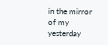in the mirror of my yesterday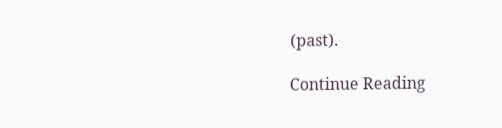(past).

Continue Reading